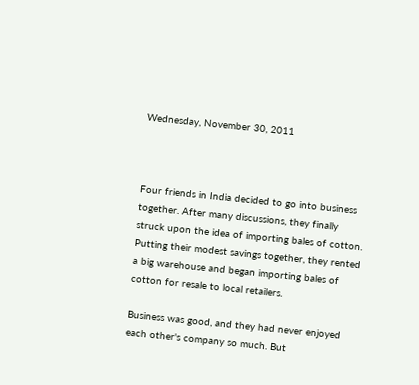Wednesday, November 30, 2011



Four friends in India decided to go into business together. After many discussions, they finally struck upon the idea of importing bales of cotton. Putting their modest savings together, they rented a big warehouse and began importing bales of cotton for resale to local retailers.

Business was good, and they had never enjoyed each other's company so much. But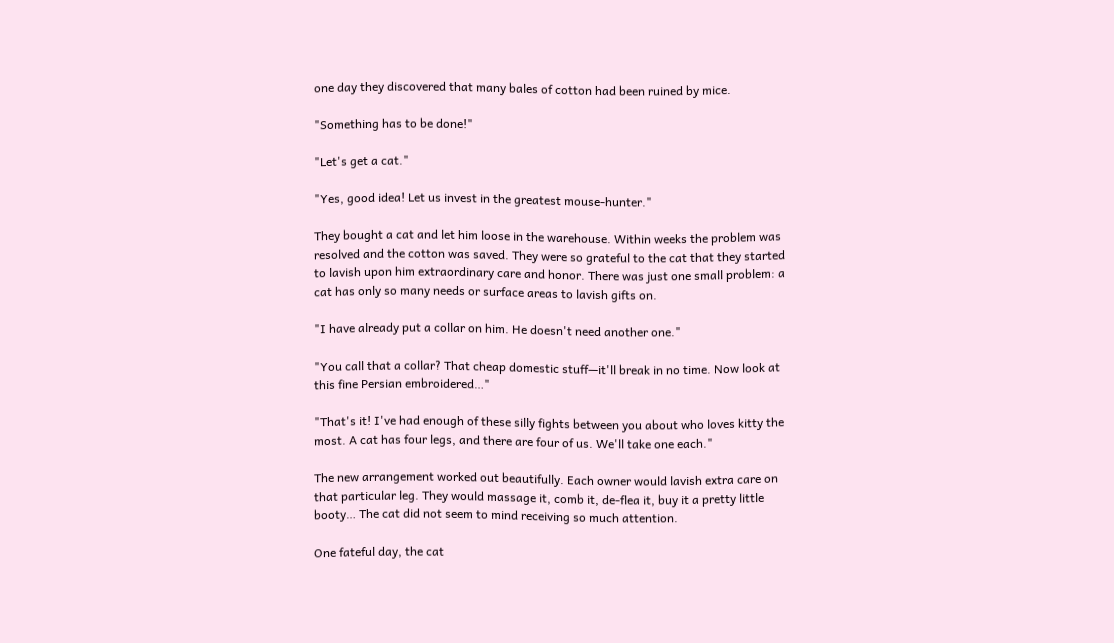one day they discovered that many bales of cotton had been ruined by mice.

"Something has to be done!"

"Let's get a cat."

"Yes, good idea! Let us invest in the greatest mouse-hunter."

They bought a cat and let him loose in the warehouse. Within weeks the problem was resolved and the cotton was saved. They were so grateful to the cat that they started to lavish upon him extraordinary care and honor. There was just one small problem: a cat has only so many needs or surface areas to lavish gifts on.

"I have already put a collar on him. He doesn't need another one."

"You call that a collar? That cheap domestic stuff—it'll break in no time. Now look at this fine Persian embroidered…"

"That's it! I've had enough of these silly fights between you about who loves kitty the most. A cat has four legs, and there are four of us. We'll take one each."

The new arrangement worked out beautifully. Each owner would lavish extra care on that particular leg. They would massage it, comb it, de-flea it, buy it a pretty little booty… The cat did not seem to mind receiving so much attention.

One fateful day, the cat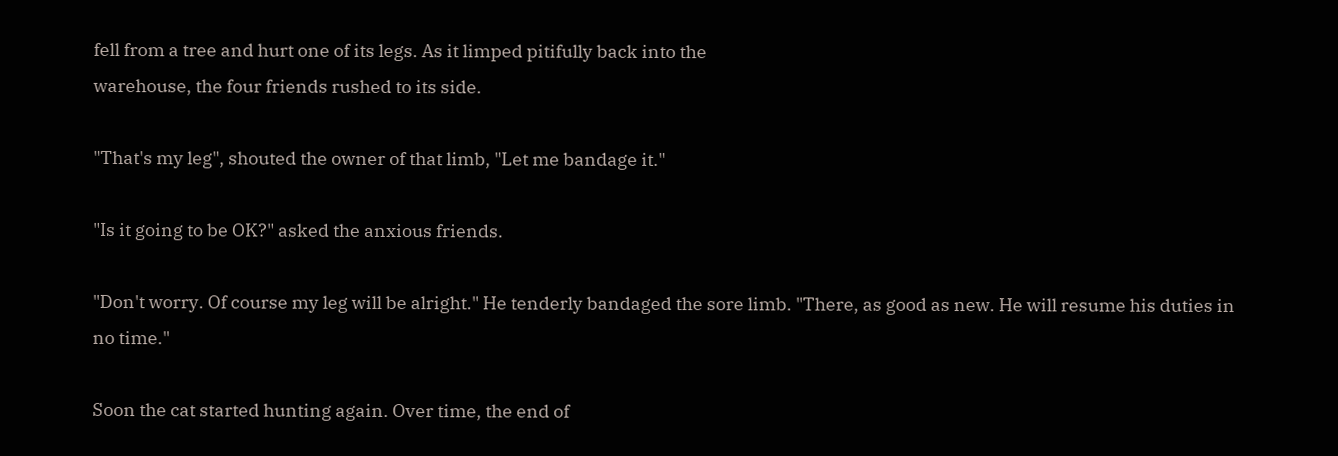fell from a tree and hurt one of its legs. As it limped pitifully back into the
warehouse, the four friends rushed to its side.

"That's my leg", shouted the owner of that limb, "Let me bandage it."

"Is it going to be OK?" asked the anxious friends.

"Don't worry. Of course my leg will be alright." He tenderly bandaged the sore limb. "There, as good as new. He will resume his duties in no time."

Soon the cat started hunting again. Over time, the end of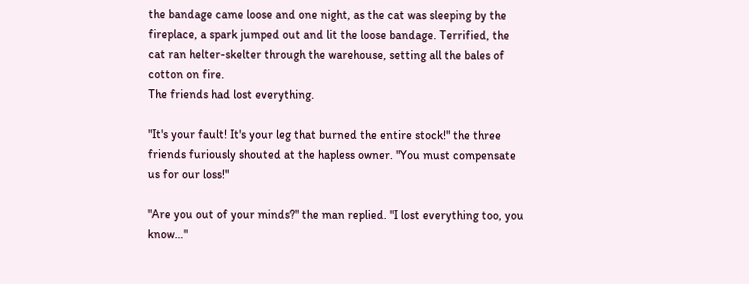the bandage came loose and one night, as the cat was sleeping by the fireplace, a spark jumped out and lit the loose bandage. Terrified, the cat ran helter-skelter through the warehouse, setting all the bales of cotton on fire.
The friends had lost everything.

"It's your fault! It's your leg that burned the entire stock!" the three friends furiously shouted at the hapless owner. "You must compensate us for our loss!"

"Are you out of your minds?" the man replied. "I lost everything too, you know…"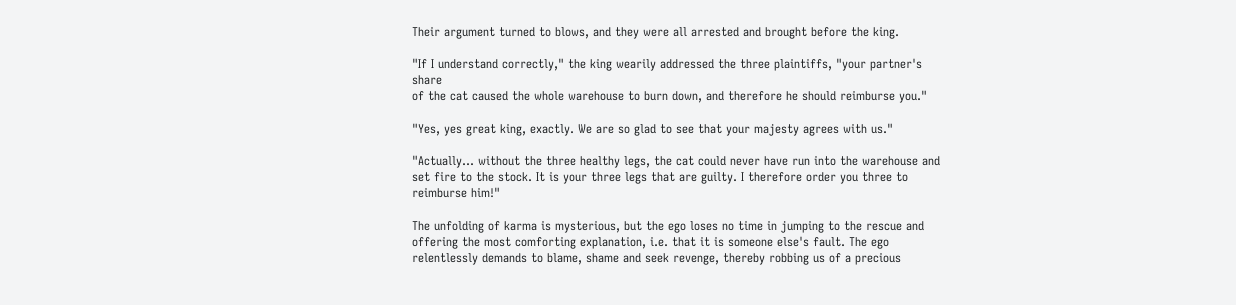Their argument turned to blows, and they were all arrested and brought before the king.

"If I understand correctly," the king wearily addressed the three plaintiffs, "your partner's share
of the cat caused the whole warehouse to burn down, and therefore he should reimburse you."

"Yes, yes great king, exactly. We are so glad to see that your majesty agrees with us."

"Actually… without the three healthy legs, the cat could never have run into the warehouse and set fire to the stock. It is your three legs that are guilty. I therefore order you three to reimburse him!"

The unfolding of karma is mysterious, but the ego loses no time in jumping to the rescue and offering the most comforting explanation, i.e. that it is someone else's fault. The ego relentlessly demands to blame, shame and seek revenge, thereby robbing us of a precious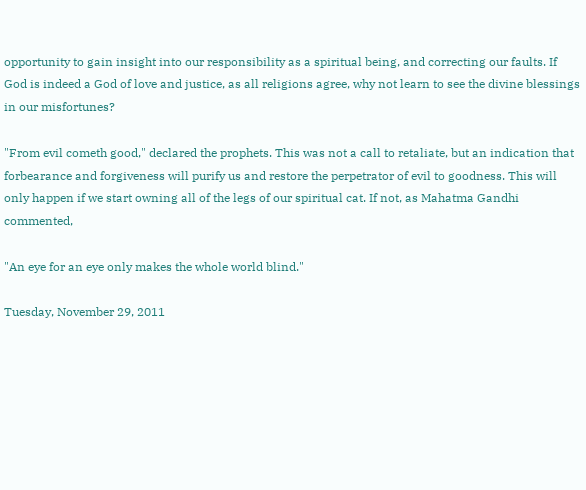opportunity to gain insight into our responsibility as a spiritual being, and correcting our faults. If God is indeed a God of love and justice, as all religions agree, why not learn to see the divine blessings in our misfortunes?

"From evil cometh good," declared the prophets. This was not a call to retaliate, but an indication that forbearance and forgiveness will purify us and restore the perpetrator of evil to goodness. This will only happen if we start owning all of the legs of our spiritual cat. If not, as Mahatma Gandhi commented,

"An eye for an eye only makes the whole world blind."

Tuesday, November 29, 2011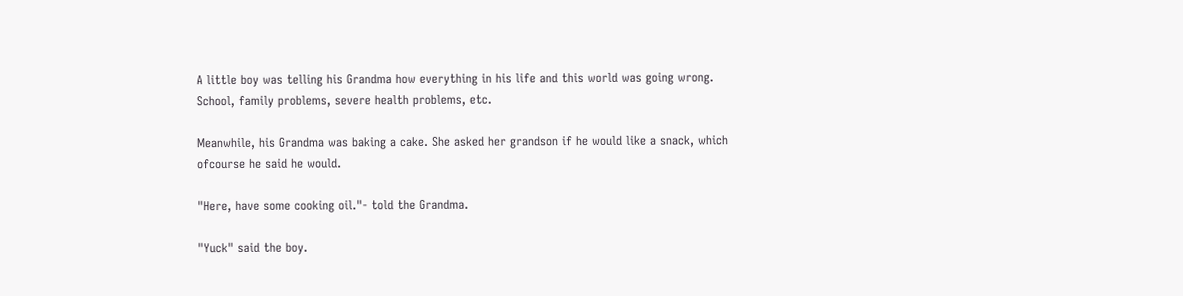A little boy was telling his Grandma how everything in his life and this world was going wrong. School, family problems, severe health problems, etc.

Meanwhile, his Grandma was baking a cake. She asked her grandson if he would like a snack, which ofcourse he said he would.

"Here, have some cooking oil."- told the Grandma.

"Yuck" said the boy.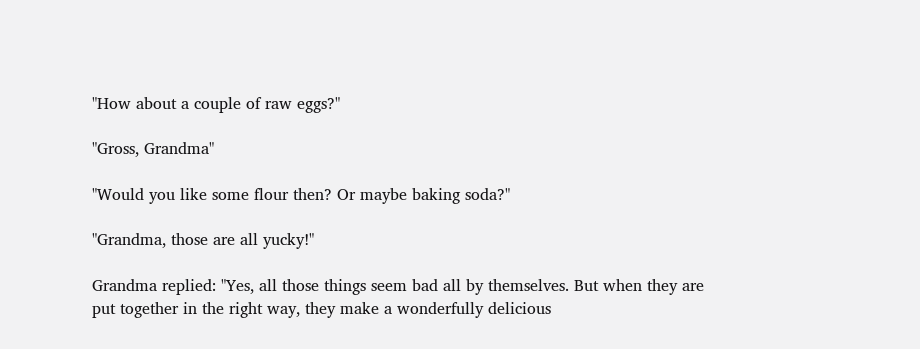"How about a couple of raw eggs?"

"Gross, Grandma"

"Would you like some flour then? Or maybe baking soda?"

"Grandma, those are all yucky!"

Grandma replied: "Yes, all those things seem bad all by themselves. But when they are put together in the right way, they make a wonderfully delicious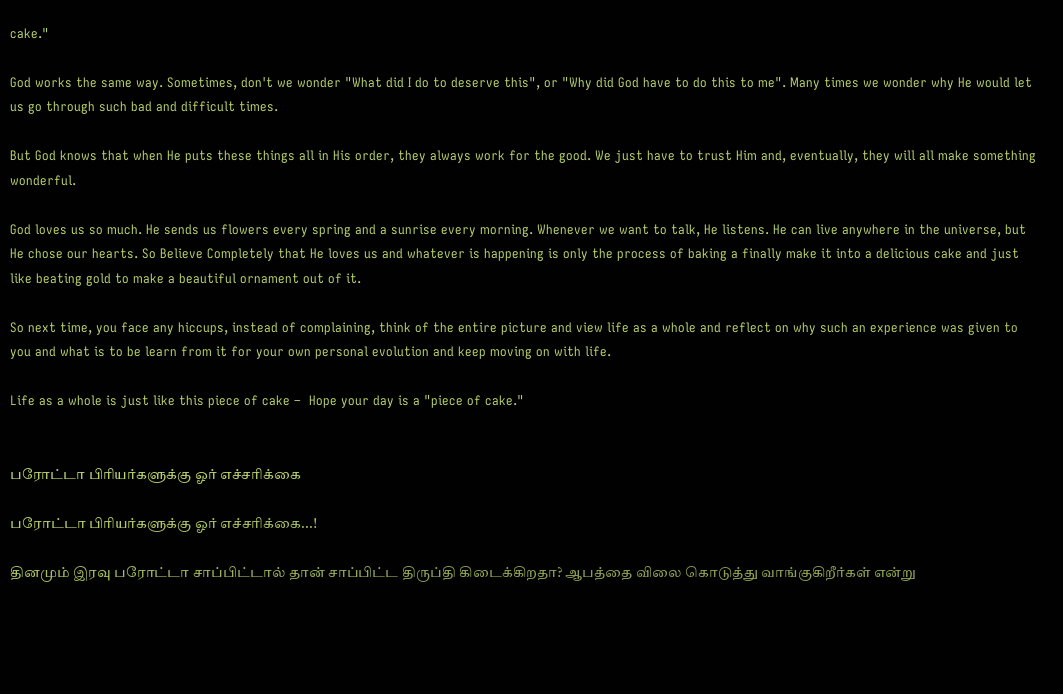cake."

God works the same way. Sometimes, don't we wonder "What did I do to deserve this", or "Why did God have to do this to me". Many times we wonder why He would let us go through such bad and difficult times.

But God knows that when He puts these things all in His order, they always work for the good. We just have to trust Him and, eventually, they will all make something wonderful.

God loves us so much. He sends us flowers every spring and a sunrise every morning. Whenever we want to talk, He listens. He can live anywhere in the universe, but He chose our hearts. So Believe Completely that He loves us and whatever is happening is only the process of baking a finally make it into a delicious cake and just like beating gold to make a beautiful ornament out of it.

So next time, you face any hiccups, instead of complaining, think of the entire picture and view life as a whole and reflect on why such an experience was given to you and what is to be learn from it for your own personal evolution and keep moving on with life.

Life as a whole is just like this piece of cake –  Hope your day is a "piece of cake."


பரோட்டா பிரியர்களுக்கு ஓர் எச்சரிக்கை

பரோட்டா பிரியர்களுக்கு ஓர் எச்சரிக்கை...!

தினமும் இரவு பரோட்டா சாப்பிட்டால் தான் சாப்பிட்ட திருப்தி கிடைக்கிறதா? ஆபத்தை விலை கொடுத்து வாங்குகிறீர்கள் என்று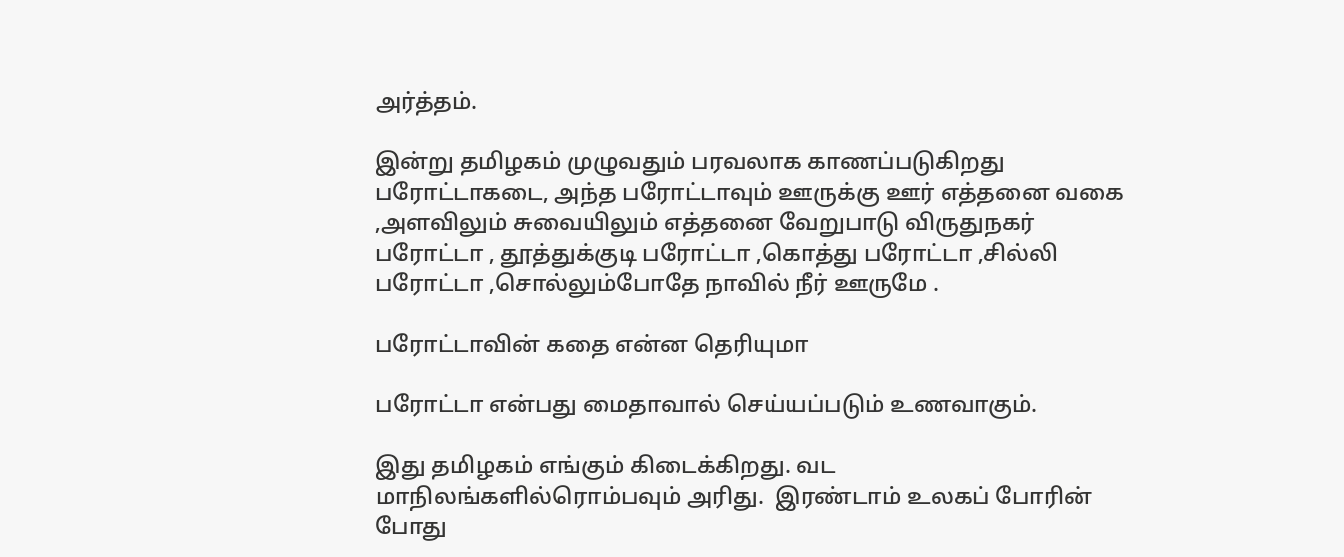அர்த்தம்.

இன்று தமிழகம் முழுவதும் பரவலாக காணப்படுகிறது பரோட்டாகடை, அந்த பரோட்டாவும் ஊருக்கு ஊர் எத்தனை வகை ,அளவிலும் சுவையிலும் எத்தனை வேறுபாடு விருதுநகர் பரோட்டா , தூத்துக்குடி பரோட்டா ,கொத்து பரோட்டா ,சில்லி பரோட்டா ,சொல்லும்போதே நாவில் நீர் ஊருமே .

பரோட்டாவின் கதை என்ன தெரியுமா

பரோட்டா என்பது மைதாவால் செய்யப்படும் உணவாகும்.

இது தமிழகம் எங்கும் கிடைக்கிறது. வட மாநிலங்களில்ரொம்பவும் அரிது.  இரண்டாம் உலகப் போரின் போது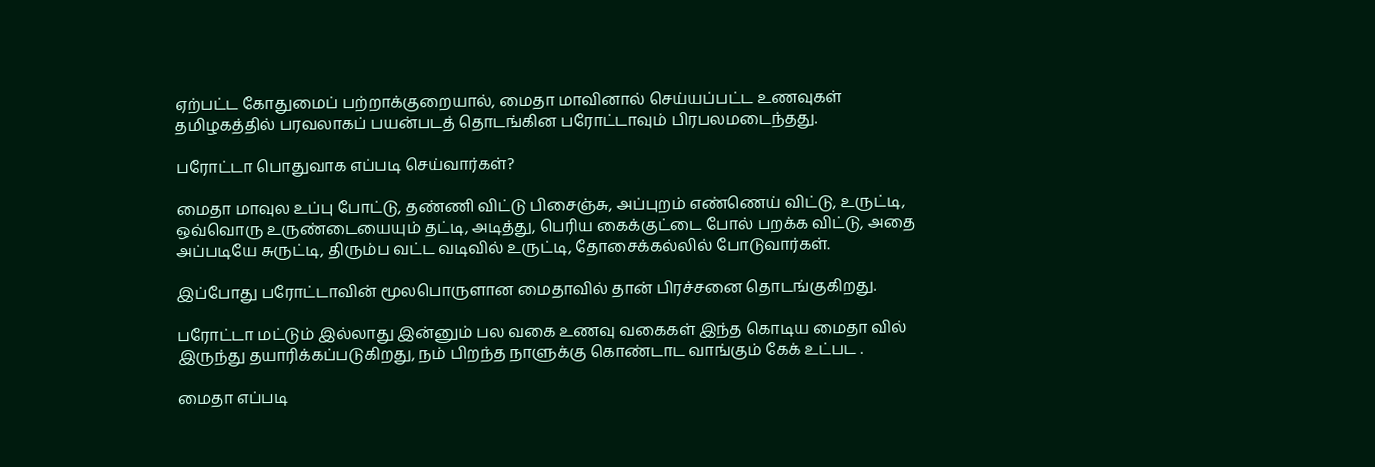ஏற்பட்ட கோதுமைப் பற்றாக்குறையால், மைதா மாவினால் செய்யப்பட்ட உணவுகள் தமிழகத்தில் பரவலாகப் பயன்படத் தொடங்கின பரோட்டாவும் பிரபலமடைந்தது.

பரோட்டா பொதுவாக எப்படி செய்வார்கள்?

மைதா மாவுல உப்பு போட்டு, தண்ணி விட்டு பிசைஞ்சு, அப்புறம் எண்ணெய் விட்டு, உருட்டி, ஒவ்வொரு உருண்டையையும் தட்டி, அடித்து, பெரிய கைக்குட்டை போல் பறக்க விட்டு, அதை அப்படியே சுருட்டி, திரும்ப வட்ட வடிவில் உருட்டி, தோசைக்கல்லில் போடுவார்கள்.

இப்போது பரோட்டாவின் மூலபொருளான மைதாவில் தான் பிரச்சனை தொடங்குகிறது.

பரோட்டா மட்டும் இல்லாது இன்னும் பல வகை உணவு வகைகள் இந்த கொடிய மைதா வில் இருந்து தயாரிக்கப்படுகிறது, நம் பிறந்த நாளுக்கு கொண்டாட வாங்கும் கேக் உட்பட .

மைதா எப்படி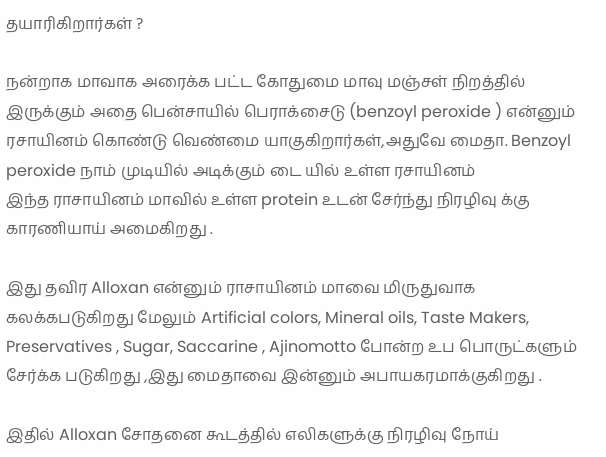தயாரிகிறார்கள் ?

நன்றாக மாவாக அரைக்க பட்ட கோதுமை மாவு மஞ்சள் நிறத்தில் இருக்கும் அதை பென்சாயில் பெராக்சைடு (benzoyl peroxide ) என்னும் ரசாயினம் கொண்டு வெண்மை யாகுகிறார்கள்,அதுவே மைதா. Benzoyl peroxide நாம் முடியில் அடிக்கும் டை யில் உள்ள ரசாயினம்
இந்த ராசாயினம் மாவில் உள்ள protein உடன் சேர்ந்து நிரழிவு க்கு காரணியாய் அமைகிறது .

இது தவிர Alloxan என்னும் ராசாயினம் மாவை மிருதுவாக கலக்கபடுகிறது மேலும் Artificial colors, Mineral oils, Taste Makers, Preservatives , Sugar, Saccarine , Ajinomotto போன்ற உப பொருட்களும் சேர்க்க படுகிறது ,இது மைதாவை இன்னும் அபாயகரமாக்குகிறது .

இதில் Alloxan சோதனை கூடத்தில் எலிகளுக்கு நிரழிவு நோய்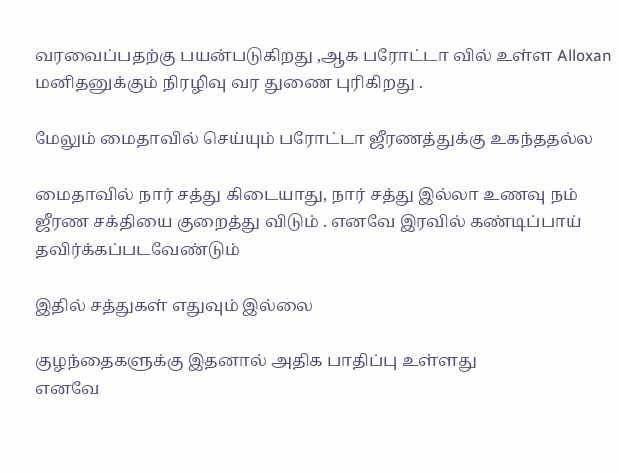வரவைப்பதற்கு பயன்படுகிறது ,ஆக பரோட்டா வில் உள்ள Alloxan மனிதனுக்கும் நிரழிவு வர துணை புரிகிறது .

மேலும் மைதாவில் செய்யும் பரோட்டா ஜீரணத்துக்கு உகந்ததல்ல

மைதாவில் நார் சத்து கிடையாது, நார் சத்து இல்லா உணவு நம் ஜீரண சக்தியை குறைத்து விடும் . எனவே இரவில் கண்டிப்பாய் தவிர்க்கப்படவேண்டும்

இதில் சத்துகள் எதுவும் இல்லை

குழந்தைகளுக்கு இதனால் அதிக பாதிப்பு உள்ளது
எனவே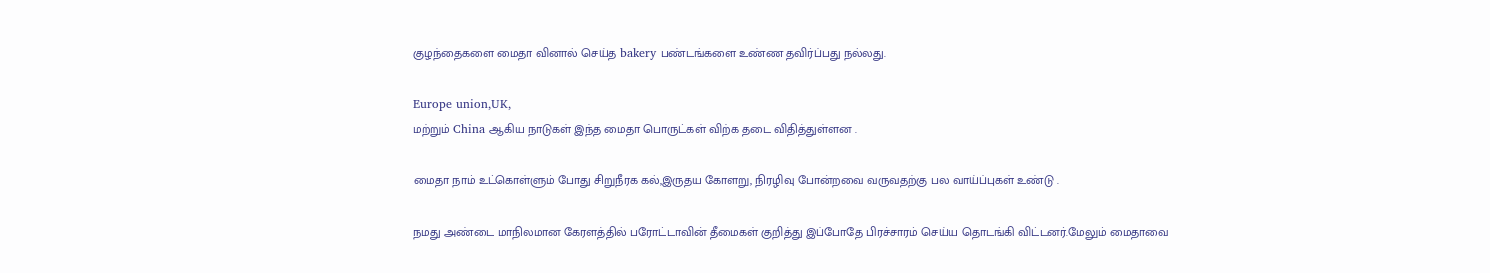குழந்தைகளை மைதா வினால் செய்த bakery பண்டங்களை உண்ண தவிர்ப்பது நல்லது.

Europe union,UK,
மற்றும் China ஆகிய நாடுகள் இந்த மைதா பொருட்கள் விற்க தடை விதித்துள்ளன .

மைதா நாம் உட்கொள்ளும் போது சிறுநீரக கல்,இருதய கோளறு, நிரழிவு போன்றவை வருவதற்கு பல வாய்ப்புகள் உண்டு .

நமது அண்டை மாநிலமான கேரளத்தில் பரோட்டாவின் தீமைகள் குறித்து இப்போதே பிரச்சாரம் செய்ய தொடங்கி விட்டனர்.மேலும் மைதாவை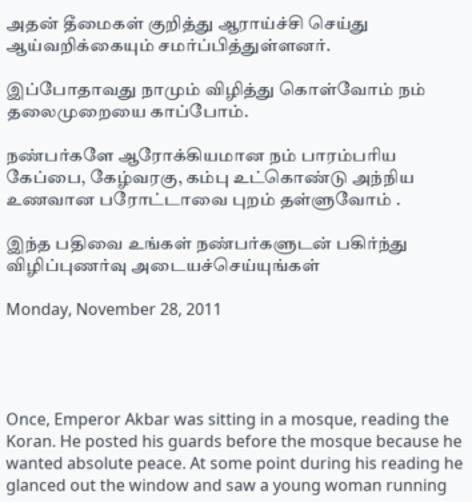அதன் தீமைகள் குறித்து ஆராய்ச்சி செய்து ஆய்வறிக்கையும் சமர்ப்பித்துள்ளனர்.

இப்போதாவது நாமும் விழித்து கொள்வோம் நம் தலைமுறையை காப்போம்.

நண்பர்களே ஆரோக்கியமான நம் பாரம்பரிய கேப்பை, கேழ்வரகு, கம்பு உட்கொண்டு அந்நிய உணவான பரோட்டாவை புறம் தள்ளுவோம் .

இந்த பதிவை உங்கள் நண்பர்களுடன் பகிர்ந்து விழிப்புணர்வு அடையச்செய்யுங்கள்

Monday, November 28, 2011




Once, Emperor Akbar was sitting in a mosque, reading the Koran. He posted his guards before the mosque because he wanted absolute peace. At some point during his reading he glanced out the window and saw a young woman running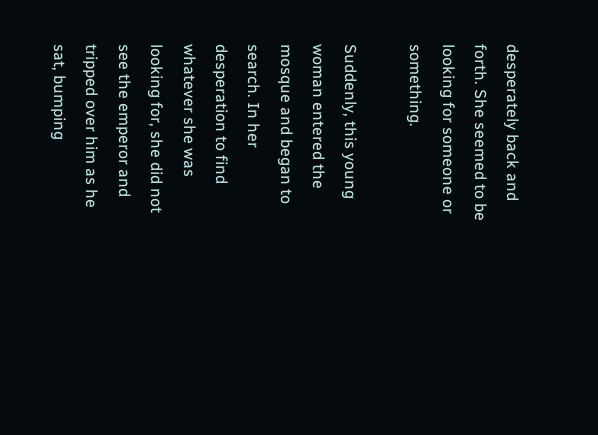desperately back and forth. She seemed to be looking for someone or something.

Suddenly, this young woman entered the mosque and began to search. In her desperation to find whatever she was looking for, she did not see the emperor and tripped over him as he sat, bumping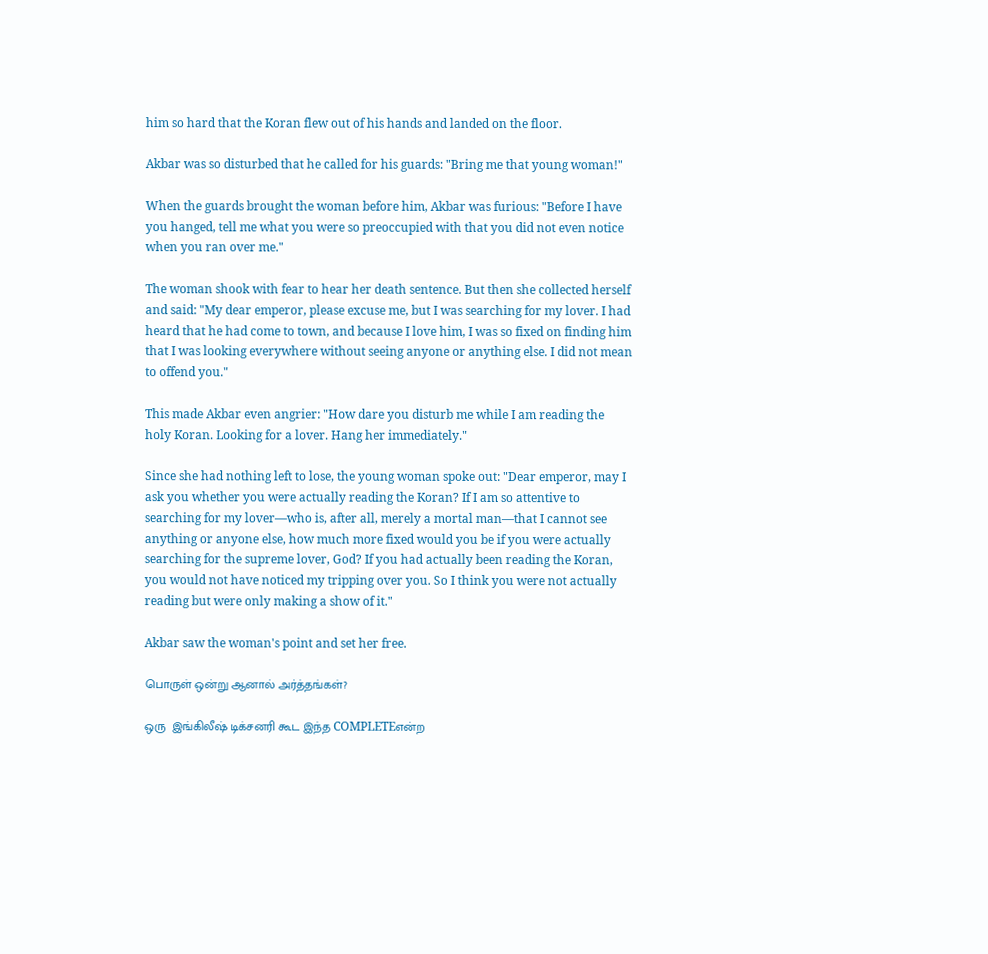him so hard that the Koran flew out of his hands and landed on the floor.

Akbar was so disturbed that he called for his guards: "Bring me that young woman!"

When the guards brought the woman before him, Akbar was furious: "Before I have you hanged, tell me what you were so preoccupied with that you did not even notice when you ran over me."

The woman shook with fear to hear her death sentence. But then she collected herself and said: "My dear emperor, please excuse me, but I was searching for my lover. I had heard that he had come to town, and because I love him, I was so fixed on finding him that I was looking everywhere without seeing anyone or anything else. I did not mean to offend you."

This made Akbar even angrier: "How dare you disturb me while I am reading the holy Koran. Looking for a lover. Hang her immediately."

Since she had nothing left to lose, the young woman spoke out: "Dear emperor, may I ask you whether you were actually reading the Koran? If I am so attentive to searching for my lover—who is, after all, merely a mortal man—that I cannot see anything or anyone else, how much more fixed would you be if you were actually searching for the supreme lover, God? If you had actually been reading the Koran, you would not have noticed my tripping over you. So I think you were not actually reading but were only making a show of it."

Akbar saw the woman's point and set her free.

பொருள் ஒன்று ஆனால் அர்த்தங்கள்?

ஒரு  இங்கிலீஷ் டிக்சனரி கூட இந்த COMPLETEஎன்ற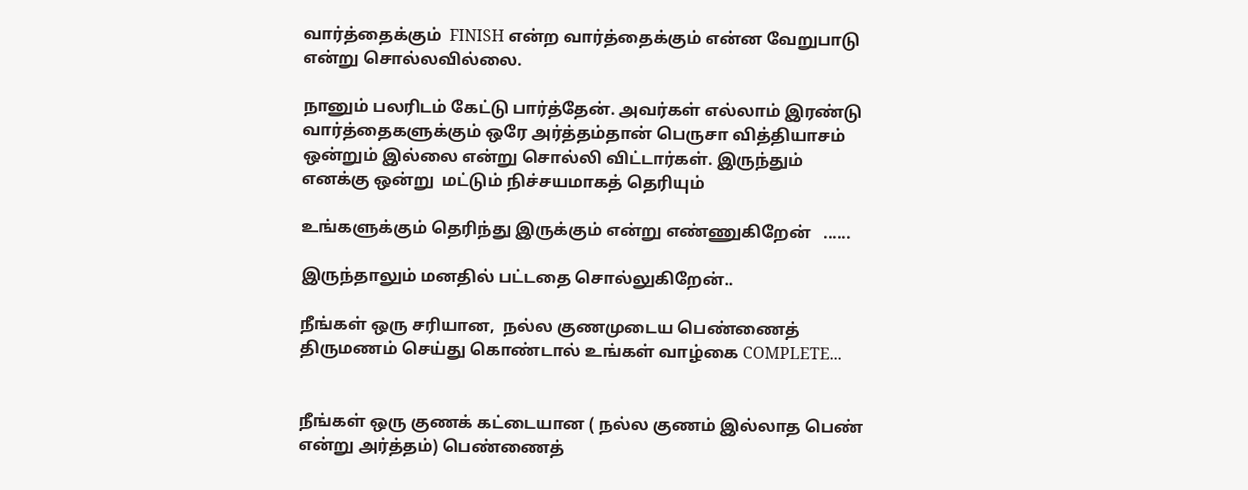வார்த்தைக்கும்  FINISH என்ற வார்த்தைக்கும் என்ன வேறுபாடு என்று சொல்லவில்லை.

நானும் பலரிடம் கேட்டு பார்த்தேன். அவர்கள் எல்லாம் இரண்டு வார்த்தைகளுக்கும் ஒரே அர்த்தம்தான் பெருசா வித்தியாசம் ஒன்றும் இல்லை என்று சொல்லி விட்டார்கள். இருந்தும்  எனக்கு ஒன்று  மட்டும் நிச்சயமாகத் தெரியும்

உங்களுக்கும் தெரிந்து இருக்கும் என்று எண்ணுகிறேன்   ......

இருந்தாலும் மனதில் பட்டதை சொல்லுகிறேன்..

நீங்கள் ஒரு சரியான,  நல்ல குணமுடைய பெண்ணைத் திருமணம் செய்து கொண்டால் உங்கள் வாழ்கை COMPLETE...


நீங்கள் ஒரு குணக் கட்டையான ( நல்ல குணம் இல்லாத பெண்  என்று அர்த்தம்) பெண்ணைத்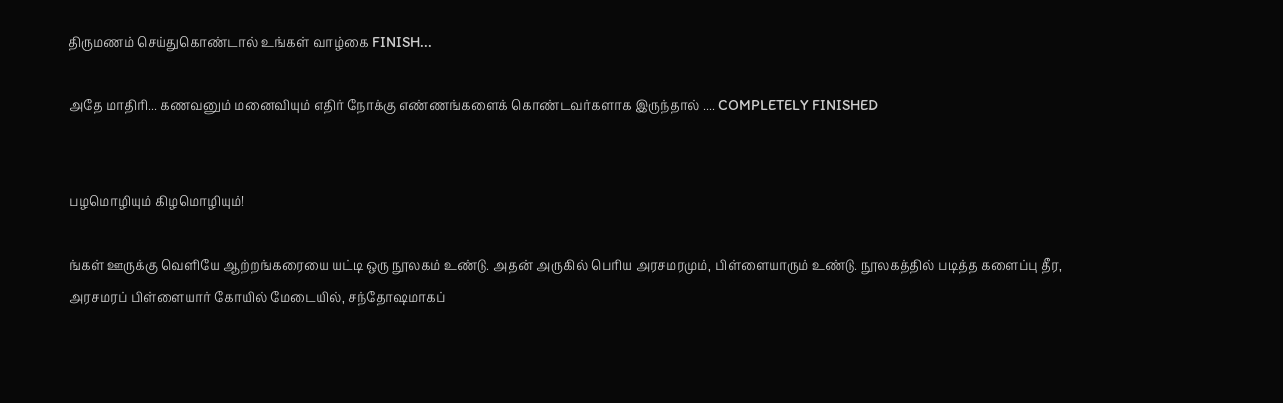திருமணம் செய்துகொண்டால் உங்கள் வாழ்கை FINISH...

அதே மாதிரி... கணவனும் மனைவியும் எதிர் நோக்கு எண்ணங்களைக் கொண்டவர்களாக இருந்தால் .... COMPLETELY FINISHED


பழமொழியும் கிழமொழியும்!

ங்கள் ஊருக்கு வெளியே ஆற்றங்கரையை யட்டி ஒரு நூலகம் உண்டு. அதன் அருகில் பெரிய அரசமரமும், பிள்ளையாரும் உண்டு. நூலகத்தில் படித்த களைப்பு தீர, அரசமரப் பிள்ளையார் கோயில் மேடையில், சந்தோஷமாகப்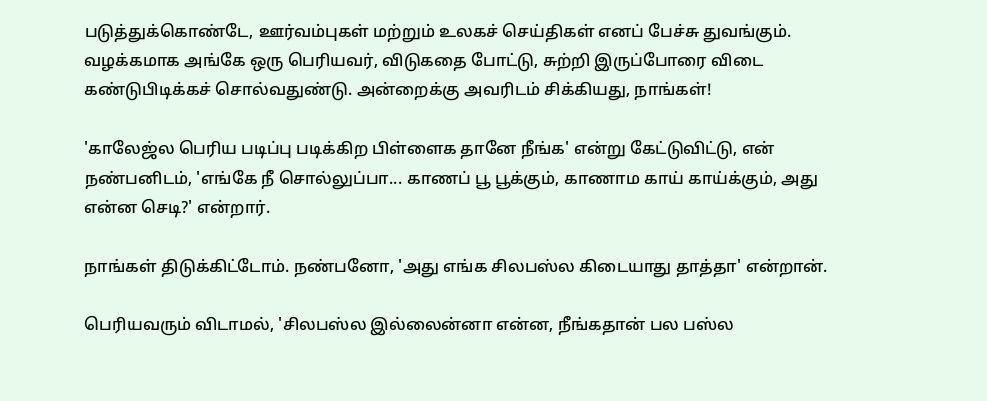படுத்துக்கொண்டே, ஊர்வம்புகள் மற்றும் உலகச் செய்திகள் எனப் பேச்சு துவங்கும். வழக்கமாக அங்கே ஒரு பெரியவர், விடுகதை போட்டு, சுற்றி இருப்போரை விடை கண்டுபிடிக்கச் சொல்வதுண்டு. அன்றைக்கு அவரிடம் சிக்கியது, நாங்கள்!

'காலேஜ்ல பெரிய படிப்பு படிக்கிற பிள்ளைக தானே நீங்க' என்று கேட்டுவிட்டு, என் நண்பனிடம், 'எங்கே நீ சொல்லுப்பா... காணப் பூ பூக்கும், காணாம காய் காய்க்கும், அது என்ன செடி?' என்றார்.

நாங்கள் திடுக்கிட்டோம். நண்பனோ, 'அது எங்க சிலபஸ்ல கிடையாது தாத்தா' என்றான்.

பெரியவரும் விடாமல், 'சிலபஸ்ல இல்லைன்னா என்ன, நீங்கதான் பல பஸ்ல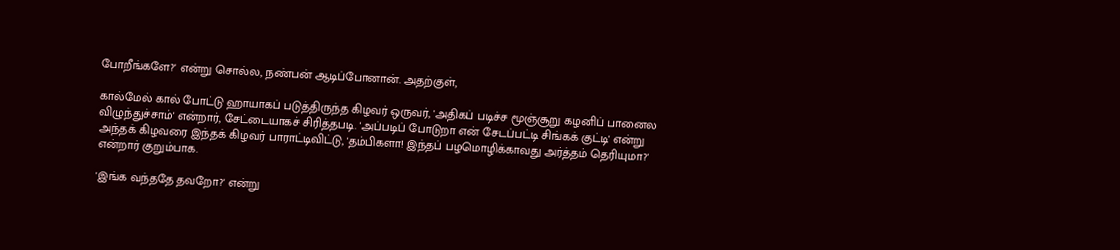போறீங்களே?' என்று சொல்ல, நண்பன் ஆடிப்போனான். அதற்குள்,

கால்மேல் கால் போட்டு ஹாயாகப் படுத்திருந்த கிழவர் ஒருவர், 'அதிகப் படிச்ச மூஞ்சூறு கழனிப் பானைல விழுந்துச்சாம்' என்றார், சேட்டையாகச் சிரித்தபடி. 'அப்படிப் போடுறா என் சேடப்பட்டி சிங்கக் குட்டி' என்று அந்தக் கிழவரை இந்தக் கிழவர் பாராட்டிவிட்டு, 'தம்பிகளா! இந்தப் பழமொழிக்காவது அர்த்தம் தெரியுமா?' என்றார் குறும்பாக.

'இங்க வந்ததே தவறோ?' என்று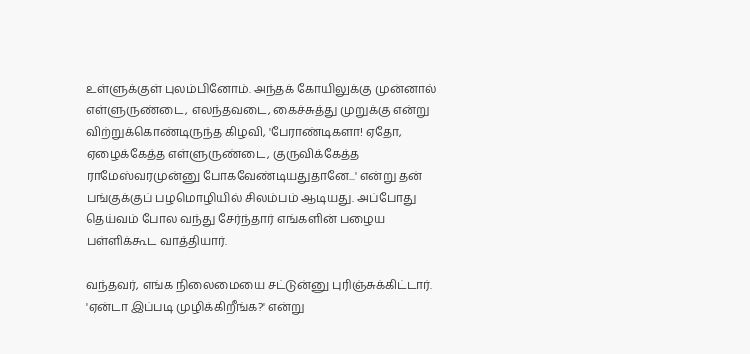உள்ளுக்குள் புலம்பினோம். அந்தக் கோயிலுக்கு முன்னால் எள்ளுருண்டை, எலந்தவடை, கைச்சுத்து முறுக்கு என்று விற்றுக்கொண்டிருந்த கிழவி, 'பேராண்டிகளா! ஏதோ, ஏழைக்கேத்த எள்ளுருண்டை, குருவிக்கேத்த ராமேஸ்வரமுன்னு போகவேண்டியதுதானே...' என்று தன் பங்குக்குப் பழமொழியில் சிலம்பம் ஆடியது. அப்போது தெய்வம் போல வந்து சேர்ந்தார் எங்களின் பழைய பள்ளிக்கூட வாத்தியார்.

வந்தவர், எங்க நிலைமையை சட்டுன்னு புரிஞ்சுக்கிட்டார். 'ஏன்டா இப்படி முழிக்கிறீங்க?' என்று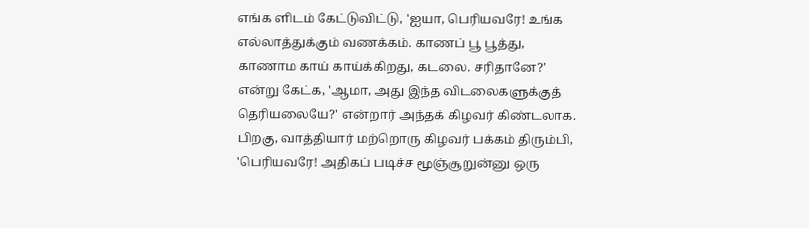எங்க ளிடம் கேட்டுவிட்டு, 'ஐயா, பெரியவரே! உங்க எல்லாத்துக்கும் வணக்கம். காணப் பூ பூத்து, காணாம காய் காய்க்கிறது, கடலை. சரிதானே?' என்று கேட்க, 'ஆமா, அது இந்த விடலைகளுக்குத் தெரியலையே?' என்றார் அந்தக் கிழவர் கிண்டலாக. பிறகு, வாத்தியார் மற்றொரு கிழவர் பக்கம் திரும்பி, 'பெரியவரே! அதிகப் படிச்ச மூஞ்சூறுன்னு ஒரு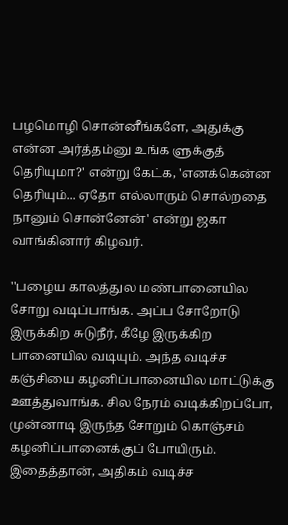பழமொழி சொன்னீங்களே, அதுக்கு என்ன அர்த்தம்னு உங்க ளுக்குத் தெரியுமா?' என்று கேட்க, 'எனக்கென்ன தெரியும்... ஏதோ எல்லாரும் சொல்றதை நானும் சொன்னேன்' என்று ஜகா வாங்கினார் கிழவர்.

''பழைய காலத்துல மண்பானையில சோறு வடிப்பாங்க. அப்ப சோறோடு இருக்கிற சுடுநீர், கீழே இருக்கிற பானையில வடியும். அந்த வடிச்ச கஞ்சியை கழனிப்பானையில மாட்டுக்கு ஊத்துவாங்க. சில நேரம் வடிக்கிறப்போ, முன்னாடி இருந்த சோறும் கொஞ்சம் கழனிப்பானைக்குப் போயிரும். இதைத்தான், அதிகம் வடிச்ச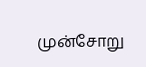முன்சோறு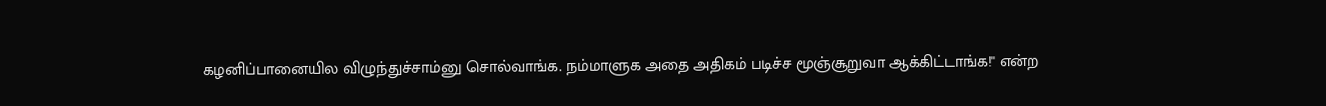கழனிப்பானையில விழுந்துச்சாம்னு சொல்வாங்க. நம்மாளுக அதை அதிகம் படிச்ச மூஞ்சூறுவா ஆக்கிட்டாங்க!'' என்ற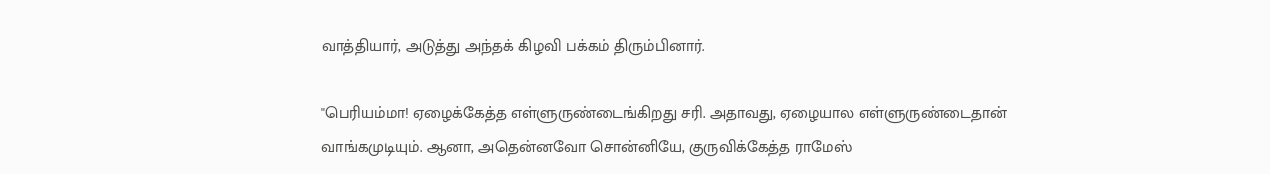வாத்தியார், அடுத்து அந்தக் கிழவி பக்கம் திரும்பினார்.

''பெரியம்மா! ஏழைக்கேத்த எள்ளுருண்டைங்கிறது சரி. அதாவது, ஏழையால எள்ளுருண்டைதான் வாங்கமுடியும். ஆனா, அதென்னவோ சொன்னியே, குருவிக்கேத்த ராமேஸ்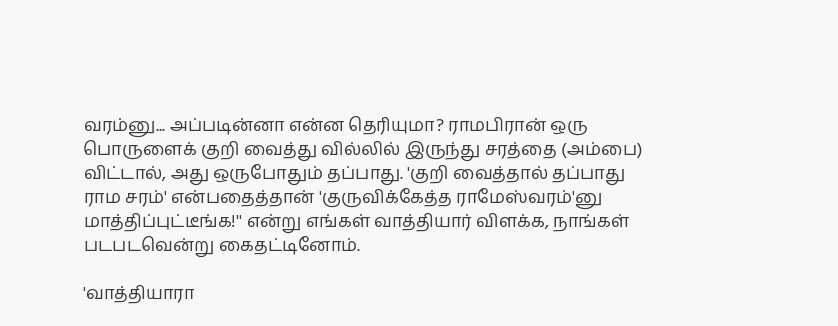வரம்னு... அப்படின்னா என்ன தெரியுமா? ராமபிரான் ஒரு பொருளைக் குறி வைத்து வில்லில் இருந்து சரத்தை (அம்பை) விட்டால், அது ஒருபோதும் தப்பாது. 'குறி வைத்தால் தப்பாது ராம சரம்' என்பதைத்தான் 'குருவிக்கேத்த ராமேஸ்வரம்'னு மாத்திப்புட்டீங்க!'' என்று எங்கள் வாத்தியார் விளக்க, நாங்கள் படபடவென்று கைதட்டினோம்.

'வாத்தியாரா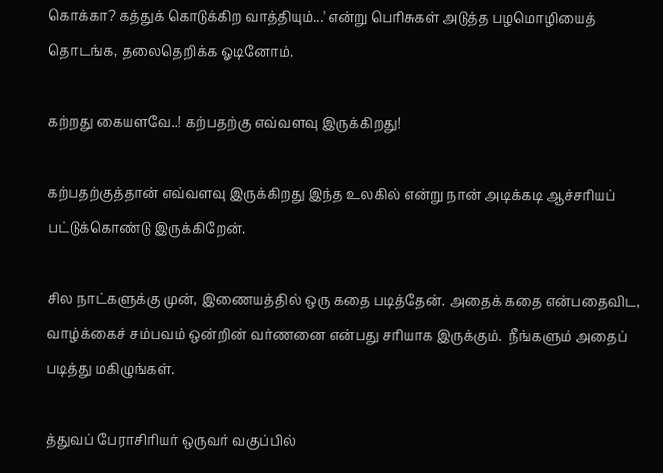கொக்கா? கத்துக் கொடுக்கிற வாத்தியும்...' என்று பெரிசுகள் அடுத்த பழமொழியைத் தொடங்க, தலைதெறிக்க ஓடினோம்.

கற்றது கையளவே..! கற்பதற்கு எவ்வளவு இருக்கிறது!

கற்பதற்குத்தான் எவ்வளவு இருக்கிறது இந்த உலகில் என்று நான் அடிக்கடி ஆச்சரியப் பட்டுக்கொண்டு இருக்கிறேன்.

சில நாட்களுக்கு முன், இணையத்தில் ஒரு கதை படித்தேன். அதைக் கதை என்பதைவிட, வாழ்க்கைச் சம்பவம் ஒன்றின் வர்ணனை என்பது சரியாக இருக்கும்.  நீங்களும் அதைப் படித்து மகிழுங்கள்.

த்துவப் பேராசிரியர் ஒருவர் வகுப்பில்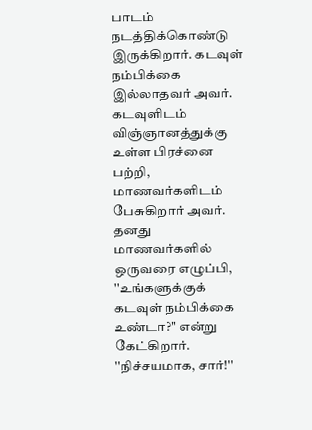பாடம் நடத்திக்கொண்டு இருக்கிறார். கடவுள் நம்பிக்கை இல்லாதவர் அவர். கடவுளிடம் விஞ்ஞானத்துக்கு உள்ள பிரச்னை பற்றி, மாணவர்களிடம் பேசுகிறார் அவர். தனது மாணவர்களில் ஒருவரை எழுப்பி, ''உங்களுக்குக் கடவுள் நம்பிக்கை உண்டா?'' என்று கேட்கிறார். ''நிச்சயமாக, சார்!''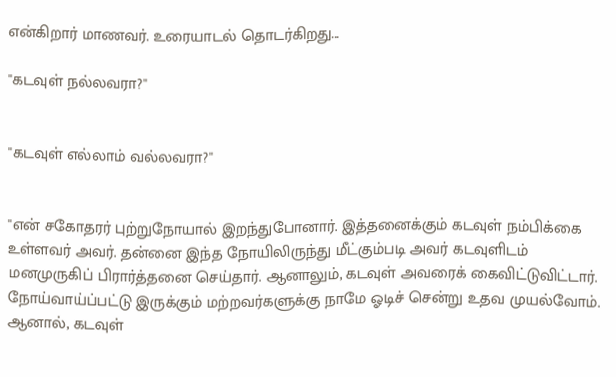என்கிறார் மாணவர். உரையாடல் தொடர்கிறது...

''கடவுள் நல்லவரா?''


''கடவுள் எல்லாம் வல்லவரா?''


''என் சகோதரர் புற்றுநோயால் இறந்துபோனார். இத்தனைக்கும் கடவுள் நம்பிக்கை உள்ளவர் அவர். தன்னை இந்த நோயிலிருந்து மீட்கும்படி அவர் கடவுளிடம் மனமுருகிப் பிரார்த்தனை செய்தார். ஆனாலும், கடவுள் அவரைக் கைவிட்டுவிட்டார். நோய்வாய்ப்பட்டு இருக்கும் மற்றவர்களுக்கு நாமே ஓடிச் சென்று உதவ முயல்வோம். ஆனால், கடவுள்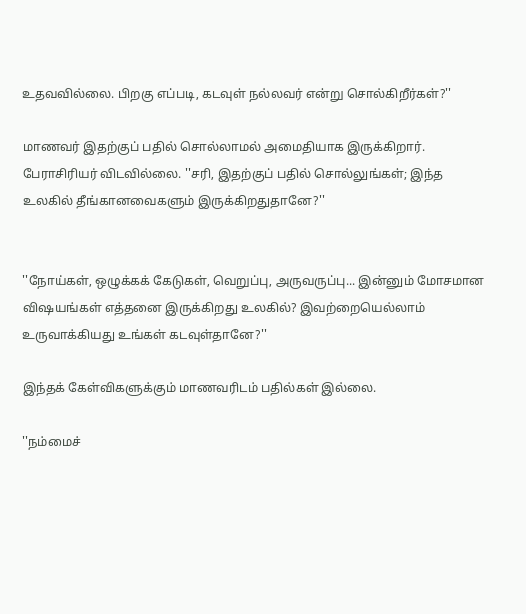உதவவில்லை. பிறகு எப்படி, கடவுள் நல்லவர் என்று சொல்கிறீர்கள்?''

மாணவர் இதற்குப் பதில் சொல்லாமல் அமைதியாக இருக்கிறார். பேராசிரியர் விடவில்லை. ''சரி, இதற்குப் பதில் சொல்லுங்கள்; இந்த உலகில் தீங்கானவைகளும் இருக்கிறதுதானே?''


''நோய்கள், ஒழுக்கக் கேடுகள், வெறுப்பு, அருவருப்பு... இன்னும் மோசமான விஷயங்கள் எத்தனை இருக்கிறது உலகில்? இவற்றையெல்லாம் உருவாக்கியது உங்கள் கடவுள்தானே?''

இந்தக் கேள்விகளுக்கும் மாணவரிடம் பதில்கள் இல்லை.

''நம்மைச்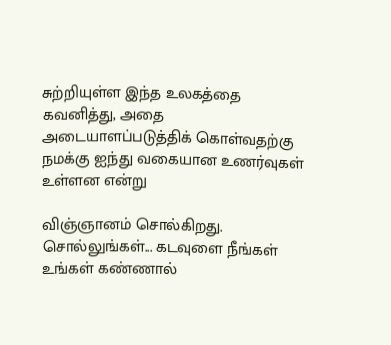சுற்றியுள்ள இந்த உலகத்தை கவனித்து, அதை அடையாளப்படுத்திக் கொள்வதற்கு நமக்கு ஐந்து வகையான உணர்வுகள் உள்ளன என்று

விஞ்ஞானம் சொல்கிறது. சொல்லுங்கள்... கடவுளை நீங்கள் உங்கள் கண்ணால்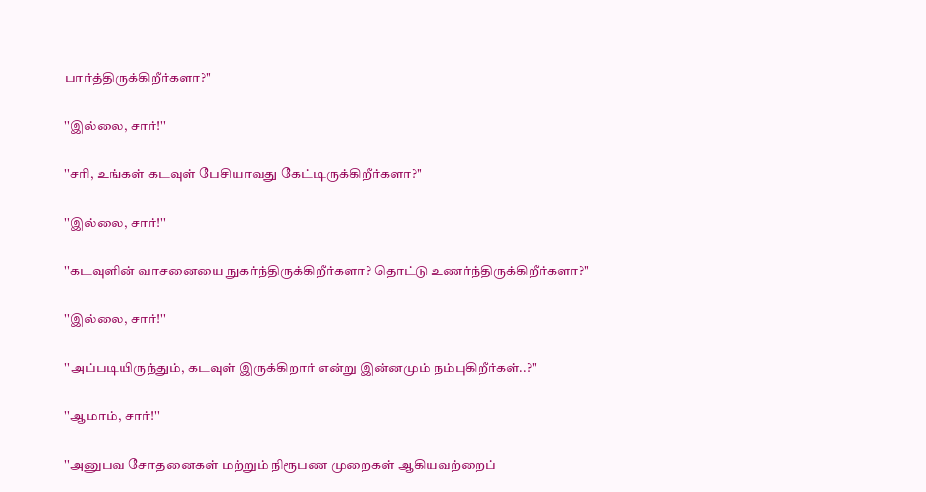பார்த்திருக்கிறீர்களா?''

''இல்லை, சார்!''

''சரி, உங்கள் கடவுள் பேசியாவது கேட்டிருக்கிறீர்களா?''

''இல்லை, சார்!''

''கடவுளின் வாசனையை நுகர்ந்திருக்கிறீர்களா? தொட்டு உணர்ந்திருக்கிறீர்களா?''

''இல்லை, சார்!''

''அப்படியிருந்தும், கடவுள் இருக்கிறார் என்று இன்னமும் நம்புகிறீர்கள்..?''

''ஆமாம், சார்!''

''அனுபவ சோதனைகள் மற்றும் நிரூபண முறைகள் ஆகியவற்றைப்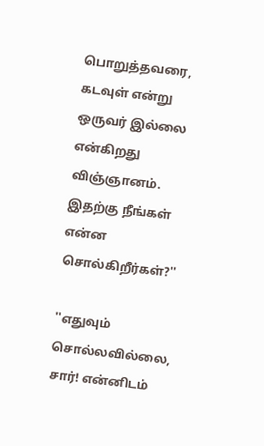பொறுத்தவரை, கடவுள் என்று ஒருவர் இல்லை என்கிறது விஞ்ஞானம். இதற்கு நீங்கள் என்ன சொல்கிறீர்கள்?''

''எதுவும் சொல்லவில்லை, சார்! என்னிடம்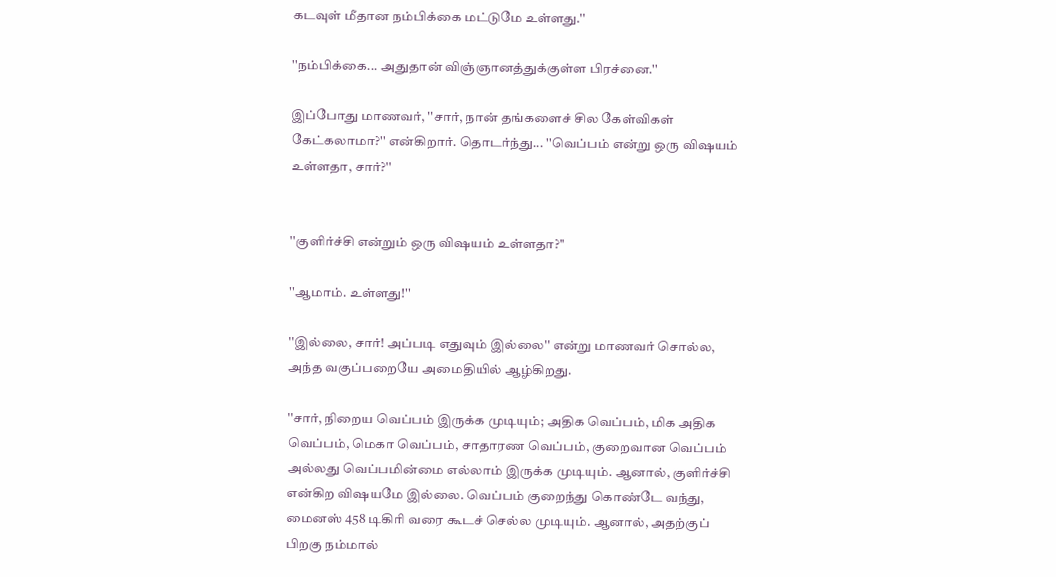கடவுள் மீதான நம்பிக்கை மட்டுமே உள்ளது.''

''நம்பிக்கை... அதுதான் விஞ்ஞானத்துக்குள்ள பிரச்னை.''

இப்போது மாணவர், ''சார், நான் தங்களைச் சில கேள்விகள் கேட்கலாமா?'' என்கிறார். தொடர்ந்து... ''வெப்பம் என்று ஒரு விஷயம் உள்ளதா, சார்?''


''குளிர்ச்சி என்றும் ஒரு விஷயம் உள்ளதா?''

''ஆமாம். உள்ளது!''

''இல்லை, சார்! அப்படி எதுவும் இல்லை'' என்று மாணவர் சொல்ல, அந்த வகுப்பறையே அமைதியில் ஆழ்கிறது.

''சார், நிறைய வெப்பம் இருக்க முடியும்; அதிக வெப்பம், மிக அதிக வெப்பம், மெகா வெப்பம், சாதாரண வெப்பம், குறைவான வெப்பம் அல்லது வெப்பமின்மை எல்லாம் இருக்க முடியும். ஆனால், குளிர்ச்சி என்கிற விஷயமே இல்லை. வெப்பம் குறைந்து கொண்டே வந்து, மைனஸ் 458 டிகிரி வரை கூடச் செல்ல முடியும். ஆனால், அதற்குப் பிறகு நம்மால்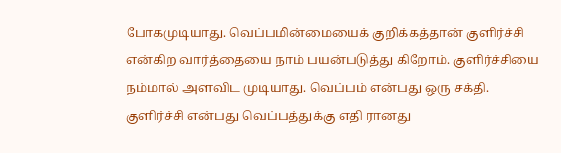போகமுடியாது. வெப்பமின்மையைக் குறிக்கத்தான் குளிர்ச்சி என்கிற வார்த்தையை நாம் பயன்படுத்து கிறோம். குளிர்ச்சியை நம்மால் அளவிட முடியாது. வெப்பம் என்பது ஒரு சக்தி. குளிர்ச்சி என்பது வெப்பத்துக்கு எதி ரானது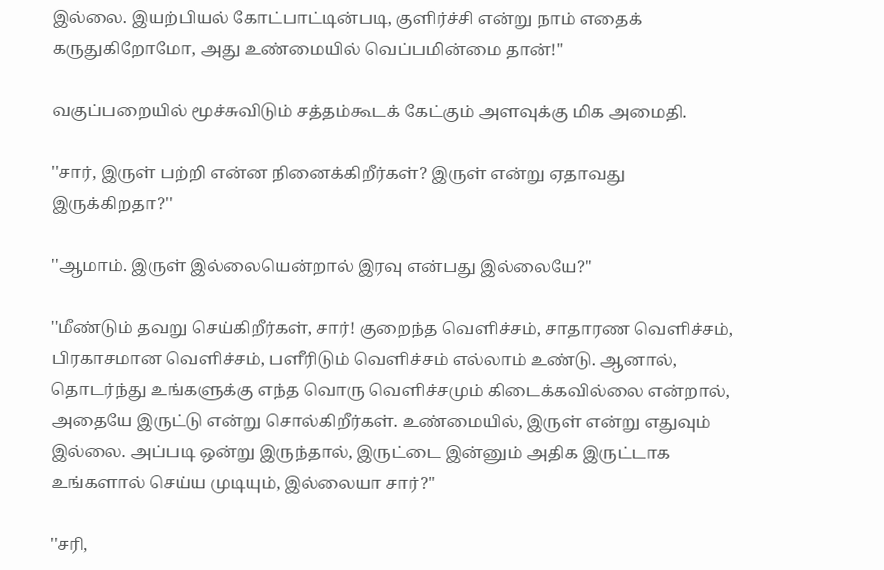இல்லை. இயற்பியல் கோட்பாட்டின்படி, குளிர்ச்சி என்று நாம் எதைக் கருதுகிறோமோ, அது உண்மையில் வெப்பமின்மை தான்!''

வகுப்பறையில் மூச்சுவிடும் சத்தம்கூடக் கேட்கும் அளவுக்கு மிக அமைதி.

''சார், இருள் பற்றி என்ன நினைக்கிறீர்கள்? இருள் என்று ஏதாவது இருக்கிறதா?''

''ஆமாம். இருள் இல்லையென்றால் இரவு என்பது இல்லையே?''

''மீண்டும் தவறு செய்கிறீர்கள், சார்! குறைந்த வெளிச்சம், சாதாரண வெளிச்சம், பிரகாசமான வெளிச்சம், பளீரிடும் வெளிச்சம் எல்லாம் உண்டு. ஆனால், தொடர்ந்து உங்களுக்கு எந்த வொரு வெளிச்சமும் கிடைக்கவில்லை என்றால், அதையே இருட்டு என்று சொல்கிறீர்கள். உண்மையில், இருள் என்று எதுவும் இல்லை. அப்படி ஒன்று இருந்தால், இருட்டை இன்னும் அதிக இருட்டாக உங்களால் செய்ய முடியும், இல்லையா சார்?''

''சரி,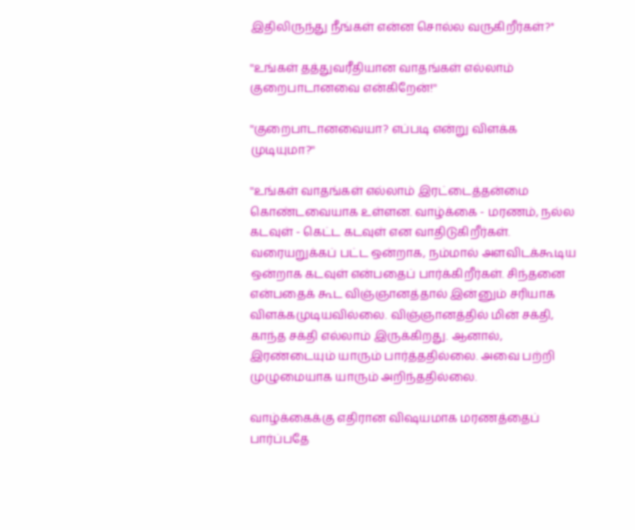இதிலிருந்து நீங்கள் என்ன சொல்ல வருகிறீர்கள்?''

''உங்கள் தத்துவரீதியான வாதங்கள் எல்லாம் குறைபாடானவை என்கிறேன்!''

''குறைபாடானவையா? எப்படி என்று விளக்க முடியுமா?''

''உங்கள் வாதங்கள் எல்லாம் இரட்டைத்தன்மை கொண்டவையாக உள்ளன. வாழ்க்கை - மரணம், நல்ல கடவுள் - கெட்ட கடவுள் என வாதிடுகிறீர்கள். வரையறுக்கப் பட்ட ஒன்றாக, நம்மால் அளவிடக்கூடிய ஒன்றாக கடவுள் என்பதைப் பார்க்கிறீர்கள். சிந்தனை என்பதைக் கூட விஞ்ஞானத்தால் இன்னும் சரியாக விளக்கமுடியவில்லை. விஞ்ஞானத்தில் மின் சக்தி, காந்த சக்தி எல்லாம் இருக்கிறது. ஆனால், இரண்டையும் யாரும் பார்த்ததில்லை. அவை பற்றி முழுமையாக யாரும் அறிந்ததில்லை.

வாழ்க்கைக்கு எதிரான விஷயமாக மரணத்தைப் பார்ப்பதே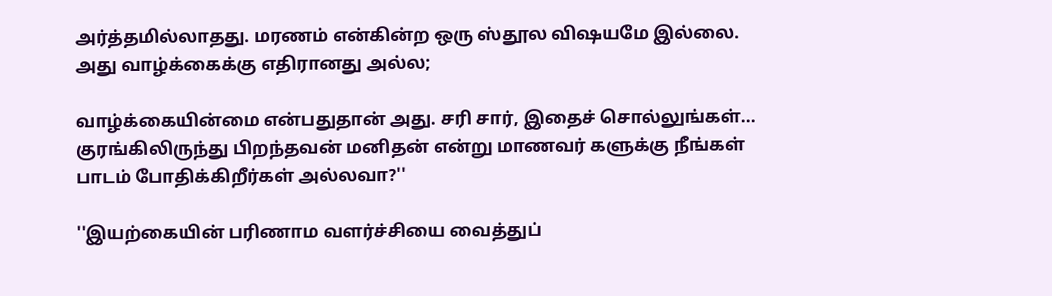அர்த்தமில்லாதது. மரணம் என்கின்ற ஒரு ஸ்தூல விஷயமே இல்லை. அது வாழ்க்கைக்கு எதிரானது அல்ல;

வாழ்க்கையின்மை என்பதுதான் அது. சரி சார், இதைச் சொல்லுங்கள்... குரங்கிலிருந்து பிறந்தவன் மனிதன் என்று மாணவர் களுக்கு நீங்கள் பாடம் போதிக்கிறீர்கள் அல்லவா?''

''இயற்கையின் பரிணாம வளர்ச்சியை வைத்துப்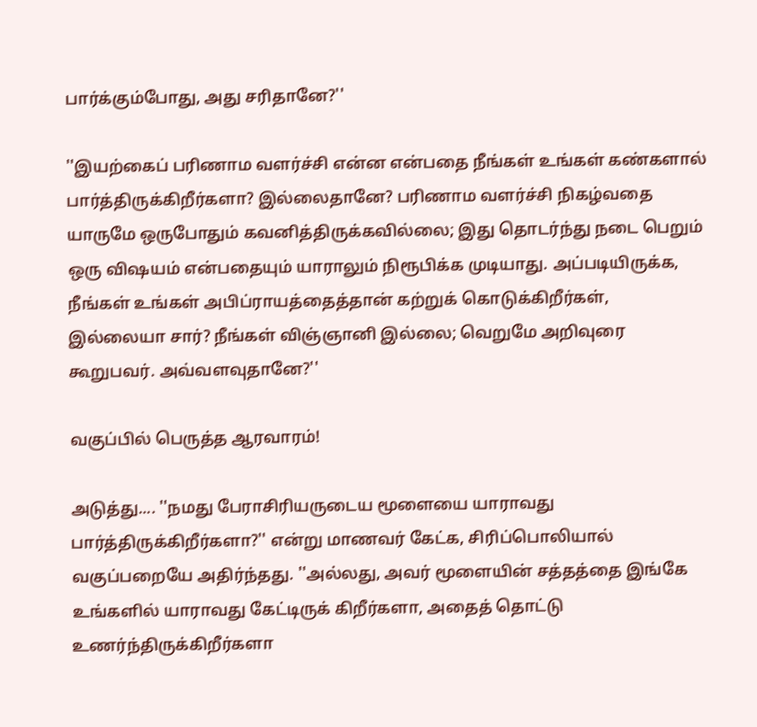பார்க்கும்போது, அது சரிதானே?''

''இயற்கைப் பரிணாம வளர்ச்சி என்ன என்பதை நீங்கள் உங்கள் கண்களால் பார்த்திருக்கிறீர்களா? இல்லைதானே? பரிணாம வளர்ச்சி நிகழ்வதை யாருமே ஒருபோதும் கவனித்திருக்கவில்லை; இது தொடர்ந்து நடை பெறும் ஒரு விஷயம் என்பதையும் யாராலும் நிரூபிக்க முடியாது. அப்படியிருக்க, நீங்கள் உங்கள் அபிப்ராயத்தைத்தான் கற்றுக் கொடுக்கிறீர்கள், இல்லையா சார்? நீங்கள் விஞ்ஞானி இல்லை; வெறுமே அறிவுரை கூறுபவர். அவ்வளவுதானே?''

வகுப்பில் பெருத்த ஆரவாரம்!

அடுத்து.... ''நமது பேராசிரியருடைய மூளையை யாராவது பார்த்திருக்கிறீர்களா?'' என்று மாணவர் கேட்க, சிரிப்பொலியால் வகுப்பறையே அதிர்ந்தது. ''அல்லது, அவர் மூளையின் சத்தத்தை இங்கே உங்களில் யாராவது கேட்டிருக் கிறீர்களா, அதைத் தொட்டு உணர்ந்திருக்கிறீர்களா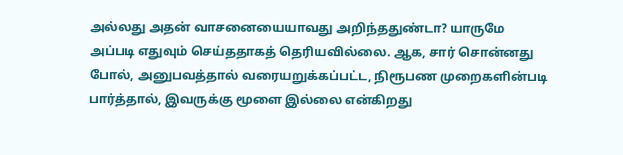அல்லது அதன் வாசனையையாவது அறிந்ததுண்டா? யாருமே அப்படி எதுவும் செய்ததாகத் தெரியவில்லை. ஆக, சார் சொன்னது போல், அனுபவத்தால் வரையறுக்கப்பட்ட, நிரூபண முறைகளின்படி பார்த்தால், இவருக்கு மூளை இல்லை என்கிறது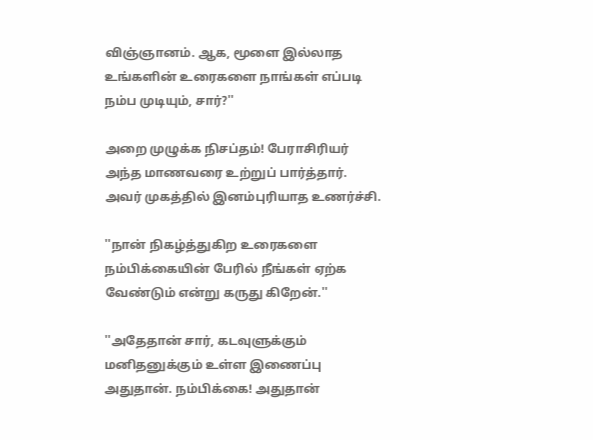விஞ்ஞானம். ஆக, மூளை இல்லாத உங்களின் உரைகளை நாங்கள் எப்படி நம்ப முடியும், சார்?''

அறை முழுக்க நிசப்தம்! பேராசிரியர் அந்த மாணவரை உற்றுப் பார்த்தார். அவர் முகத்தில் இனம்புரியாத உணர்ச்சி.

''நான் நிகழ்த்துகிற உரைகளை நம்பிக்கையின் பேரில் நீங்கள் ஏற்க வேண்டும் என்று கருது கிறேன்.''

''அதேதான் சார், கடவுளுக்கும் மனிதனுக்கும் உள்ள இணைப்பு அதுதான். நம்பிக்கை! அதுதான்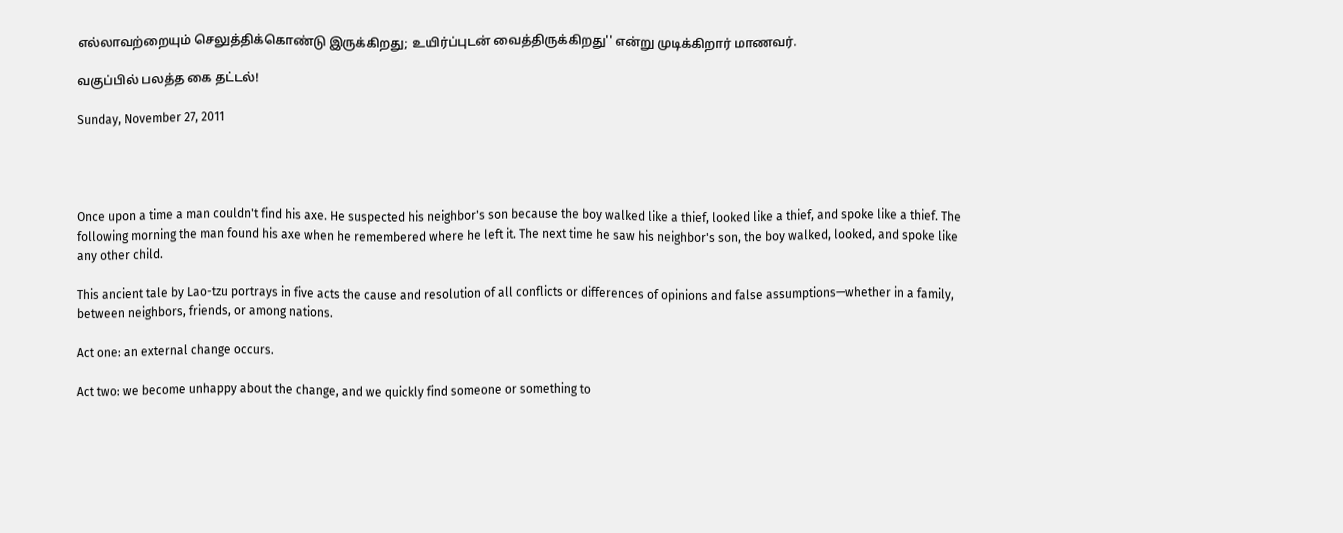எல்லாவற்றையும் செலுத்திக்கொண்டு இருக்கிறது; உயிர்ப்புடன் வைத்திருக்கிறது'' என்று முடிக்கிறார் மாணவர்.

வகுப்பில் பலத்த கை தட்டல்!

Sunday, November 27, 2011




Once upon a time a man couldn't find his axe. He suspected his neighbor's son because the boy walked like a thief, looked like a thief, and spoke like a thief. The following morning the man found his axe when he remembered where he left it. The next time he saw his neighbor's son, the boy walked, looked, and spoke like any other child.

This ancient tale by Lao-tzu portrays in five acts the cause and resolution of all conflicts or differences of opinions and false assumptions—whether in a family, between neighbors, friends, or among nations.

Act one: an external change occurs.

Act two: we become unhappy about the change, and we quickly find someone or something to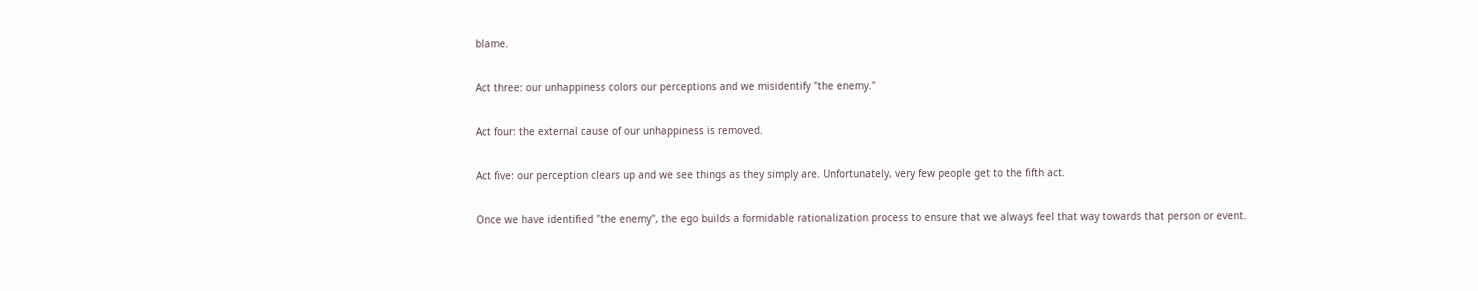blame.

Act three: our unhappiness colors our perceptions and we misidentify "the enemy."

Act four: the external cause of our unhappiness is removed.

Act five: our perception clears up and we see things as they simply are. Unfortunately, very few people get to the fifth act.

Once we have identified "the enemy", the ego builds a formidable rationalization process to ensure that we always feel that way towards that person or event.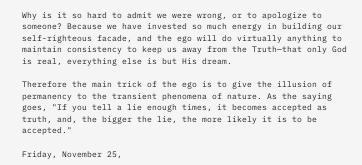Why is it so hard to admit we were wrong, or to apologize to someone? Because we have invested so much energy in building our self-righteous facade, and the ego will do virtually anything to maintain consistency to keep us away from the Truth—that only God is real, everything else is but His dream.

Therefore the main trick of the ego is to give the illusion of permanency to the transient phenomena of nature. As the saying goes, "If you tell a lie enough times, it becomes accepted as truth, and, the bigger the lie, the more likely it is to be accepted."

Friday, November 25,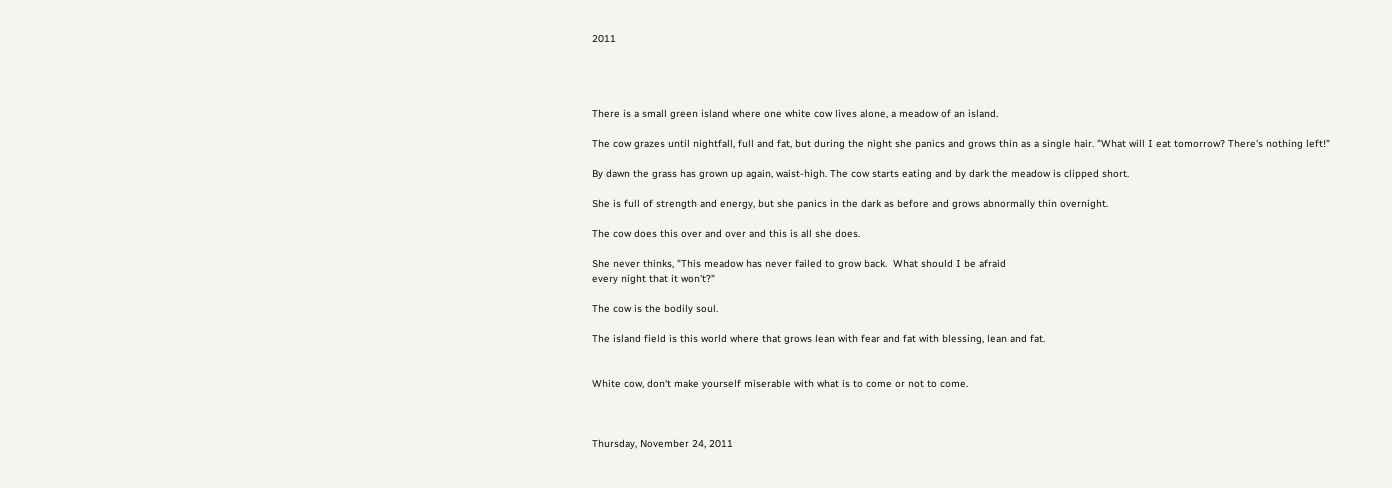2011




There is a small green island where one white cow lives alone, a meadow of an island.

The cow grazes until nightfall, full and fat, but during the night she panics and grows thin as a single hair. "What will I eat tomorrow? There's nothing left!"

By dawn the grass has grown up again, waist-high. The cow starts eating and by dark the meadow is clipped short.

She is full of strength and energy, but she panics in the dark as before and grows abnormally thin overnight.

The cow does this over and over and this is all she does.

She never thinks, "This meadow has never failed to grow back.  What should I be afraid
every night that it won't?"

The cow is the bodily soul.

The island field is this world where that grows lean with fear and fat with blessing, lean and fat.


White cow, don't make yourself miserable with what is to come or not to come.



Thursday, November 24, 2011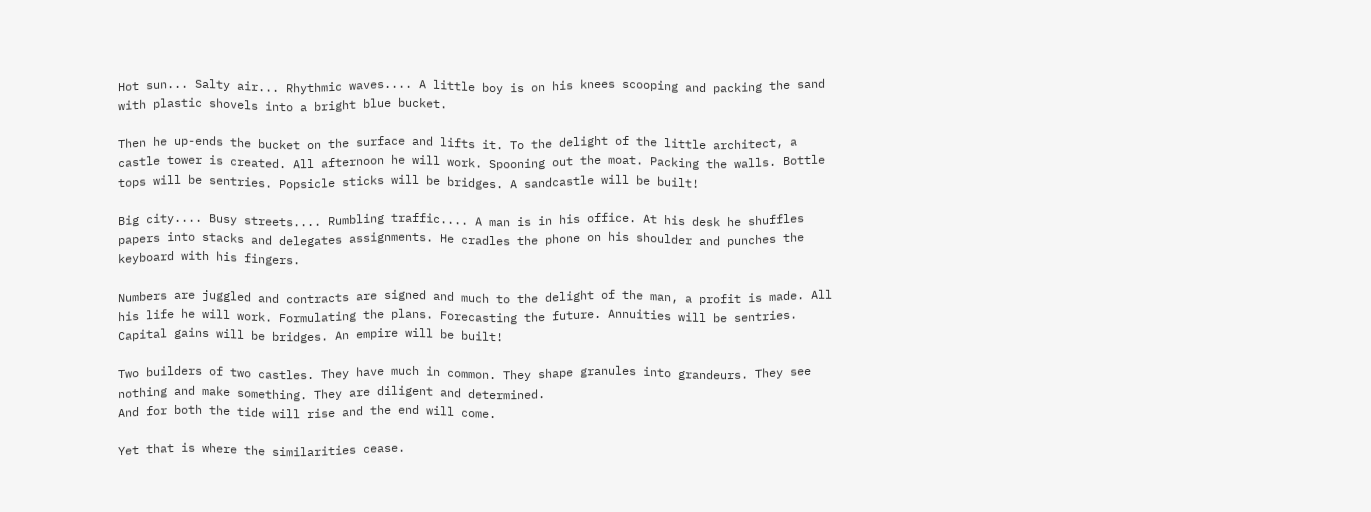Hot sun... Salty air... Rhythmic waves.... A little boy is on his knees scooping and packing the sand with plastic shovels into a bright blue bucket.

Then he up-ends the bucket on the surface and lifts it. To the delight of the little architect, a castle tower is created. All afternoon he will work. Spooning out the moat. Packing the walls. Bottle tops will be sentries. Popsicle sticks will be bridges. A sandcastle will be built!

Big city.... Busy streets.... Rumbling traffic.... A man is in his office. At his desk he shuffles papers into stacks and delegates assignments. He cradles the phone on his shoulder and punches the keyboard with his fingers.

Numbers are juggled and contracts are signed and much to the delight of the man, a profit is made. All his life he will work. Formulating the plans. Forecasting the future. Annuities will be sentries. Capital gains will be bridges. An empire will be built!

Two builders of two castles. They have much in common. They shape granules into grandeurs. They see nothing and make something. They are diligent and determined.
And for both the tide will rise and the end will come.

Yet that is where the similarities cease.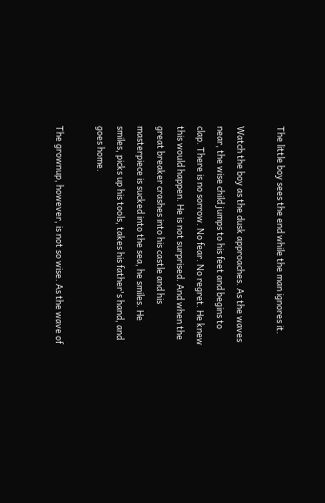The little boy sees the end while the man ignores it.

Watch the boy as the dusk approaches. As the waves near, the wise child jumps to his feet and begins to clap. There is no sorrow. No fear. No regret. He knew this would happen. He is not surprised. And when the great breaker crashes into his castle and his masterpiece is sucked into the sea, he smiles. He smiles, picks up his tools, takes his father's hand, and goes home.

The grownup, however, is not so wise. As the wave of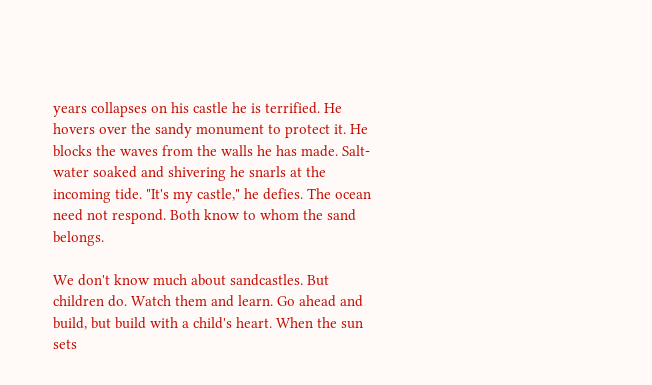years collapses on his castle he is terrified. He hovers over the sandy monument to protect it. He blocks the waves from the walls he has made. Salt-water soaked and shivering he snarls at the incoming tide. "It's my castle," he defies. The ocean need not respond. Both know to whom the sand belongs.

We don't know much about sandcastles. But children do. Watch them and learn. Go ahead and build, but build with a child's heart. When the sun sets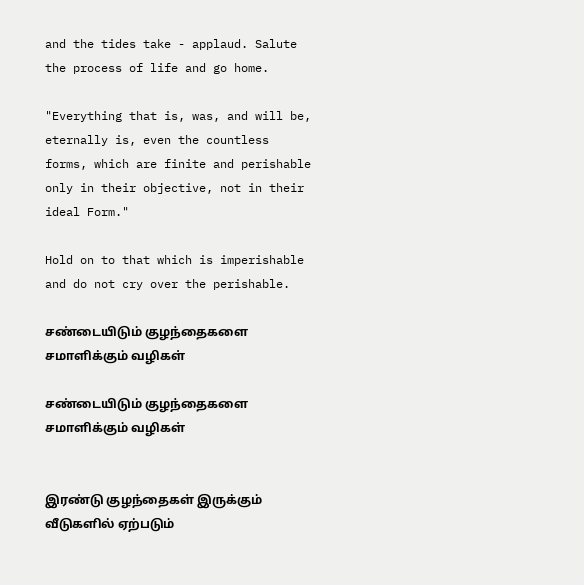and the tides take - applaud. Salute the process of life and go home.

"Everything that is, was, and will be, eternally is, even the countless forms, which are finite and perishable only in their objective, not in their ideal Form."

Hold on to that which is imperishable and do not cry over the perishable.

சண்டையிடும் குழந்தைகளை சமாளிக்கும் வழிகள்

சண்டையிடும் குழந்தைகளை சமாளிக்கும் வழிகள்


இரண்டு குழந்தைகள் இருக்கும் வீடுகளில் ஏற்படும்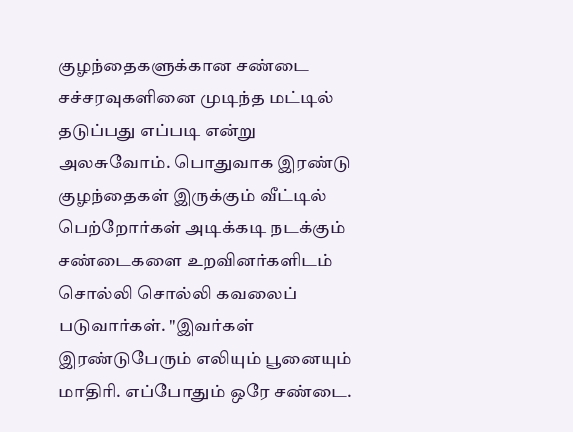குழந்தைகளுக்கான சண்டை சச்சரவுகளினை முடிந்த மட்டில் தடுப்பது எப்படி என்று அலசுவோம். பொதுவாக இரண்டு குழந்தைகள் இருக்கும் வீட்டில் பெற்றோர்கள் அடிக்கடி நடக்கும் சண்டைகளை உறவினர்களிடம் சொல்லி சொல்லி கவலைப் படுவார்கள். "இவர்கள் இரண்டுபேரும் எலியும் பூனையும் மாதிரி. எப்போதும் ஒரே சண்டை.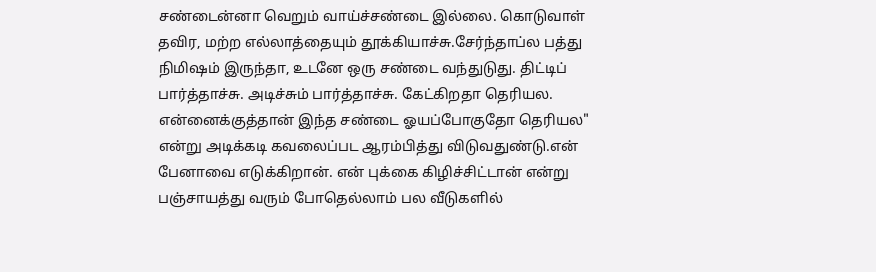சண்டைன்னா வெறும் வாய்ச்சண்டை இல்லை. கொடுவாள் தவிர, மற்ற எல்லாத்தையும் தூக்கியாச்சு.சேர்ந்தாப்ல பத்து நிமிஷம் இருந்தா, உடனே ஒரு சண்டை வந்துடுது. திட்டிப் பார்த்தாச்சு. அடிச்சும் பார்த்தாச்சு. கேட்கிறதா தெரியல. என்னைக்குத்தான் இந்த சண்டை ஓயப்போகுதோ தெரியல"  என்று அடிக்கடி கவலைப்பட ஆரம்பித்து விடுவதுண்டு.என் பேனாவை எடுக்கிறான். என் புக்கை கிழிச்சிட்டான் என்று பஞ்சாயத்து வரும் போதெல்லாம் பல வீடுகளில்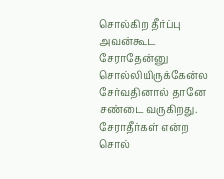சொல்கிற தீர்ப்பு அவன்கூட சேராதேன்னு சொல்லியிருக்கேன்ல சேர்வதினால் தானே சண்டை வருகிறது. சேராதீர்கள் என்ற சொல்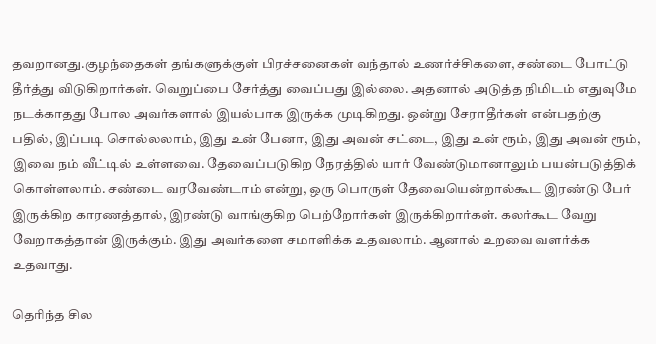தவறானது.குழந்தைகள் தங்களுக்குள் பிரச்சனைகள் வந்தால் உணர்ச்சிகளை, சண்டை போட்டு தீர்த்து விடுகிறார்கள். வெறுப்பை சேர்த்து வைப்பது இல்லை. அதனால் அடுத்த நிமிடம் எதுவுமே நடக்காதது போல அவர்களால் இயல்பாக இருக்க முடிகிறது. ஒன்று சேராதீர்கள் என்பதற்கு பதில், இப்படி சொல்லலாம், இது உன் பேனா, இது அவன் சட்டை, இது உன் ரூம், இது அவன் ரூம், இவை நம் வீட்டில் உள்ளவை. தேவைப்படுகிற நேரத்தில் யார் வேண்டுமானாலும் பயன்படுத்திக் கொள்ளலாம். சண்டை வரவேண்டாம் என்று, ஒரு பொருள் தேவையென்றால்கூட இரண்டு பேர் இருக்கிற காரணத்தால், இரண்டு வாங்குகிற பெற்றோர்கள் இருக்கிறார்கள். கலர்கூட வேறு வேறாகத்தான் இருக்கும். இது அவர்களை சமாளிக்க உதவலாம். ஆனால் உறவை வளர்க்க உதவாது.

தெரிந்த சில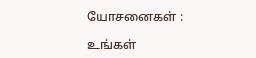யோசனைகள் :

உங்கள்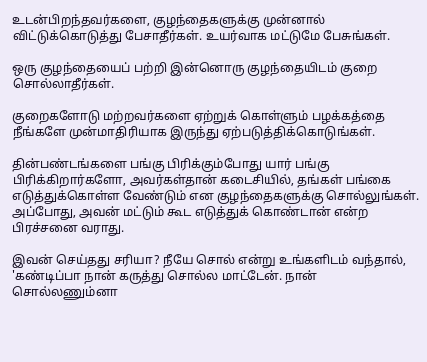உடன்பிறந்தவர்களை, குழந்தைகளுக்கு முன்னால் விட்டுக்கொடுத்து பேசாதீர்கள். உயர்வாக மட்டுமே பேசுங்கள்.

ஒரு குழந்தையைப் பற்றி இன்னொரு குழந்தையிடம் குறை சொல்லாதீர்கள்.

குறைகளோடு மற்றவர்களை ஏற்றுக் கொள்ளும் பழக்கத்தை நீங்களே முன்மாதிரியாக இருந்து ஏற்படுத்திக்கொடுங்கள்.

தின்பண்டங்களை பங்கு பிரிக்கும்போது யார் பங்கு பிரிக்கிறார்களோ, அவர்கள்தான் கடைசியில், தங்கள் பங்கை எடுத்துக்கொள்ள வேண்டும் என குழந்தைகளுக்கு சொல்லுங்கள். அப்போது, அவன் மட்டும் கூட எடுத்துக் கொண்டான் என்ற பிரச்சனை வராது.

இவன் செய்தது சரியா? நீயே சொல் என்று உங்களிடம் வந்தால், 'கண்டிப்பா நான் கருத்து சொல்ல மாட்டேன். நான் சொல்லணும்னா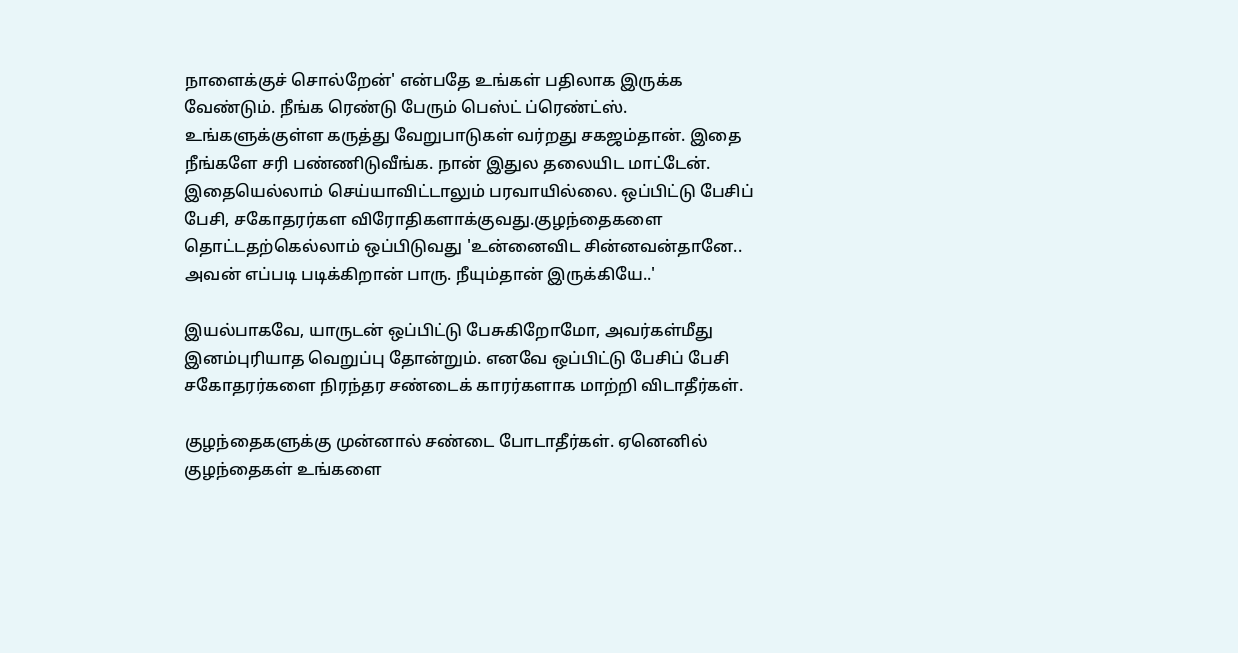நாளைக்குச் சொல்றேன்' என்பதே உங்கள் பதிலாக இருக்க வேண்டும். நீங்க ரெண்டு பேரும் பெஸ்ட் ப்ரெண்ட்ஸ். உங்களுக்குள்ள கருத்து வேறுபாடுகள் வர்றது சகஜம்தான். இதை நீங்களே சரி பண்ணிடுவீங்க. நான் இதுல தலையிட மாட்டேன். இதையெல்லாம் செய்யாவிட்டாலும் பரவாயில்லை. ஒப்பிட்டு பேசிப் பேசி, சகோதரர்கள விரோதிகளாக்குவது.குழந்தைகளை தொட்டதற்கெல்லாம் ஒப்பிடுவது 'உன்னைவிட சின்னவன்தானே.. அவன் எப்படி படிக்கிறான் பாரு. நீயும்தான் இருக்கியே..'

இயல்பாகவே, யாருடன் ஒப்பிட்டு பேசுகிறோமோ, அவர்கள்மீது இனம்புரியாத வெறுப்பு தோன்றும். எனவே ஒப்பிட்டு பேசிப் பேசி சகோதரர்களை நிரந்தர சண்டைக் காரர்களாக மாற்றி விடாதீர்கள்.

குழந்தைகளுக்கு முன்னால் சண்டை போடாதீர்கள். ஏனெனில் குழந்தைகள் உங்களை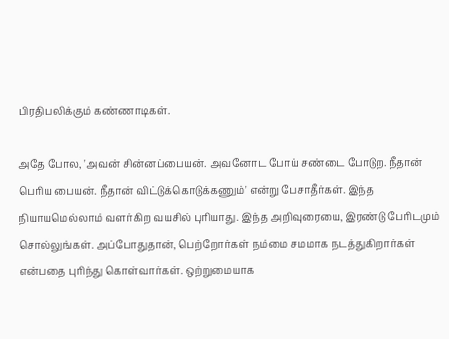பிரதிபலிக்கும் கண்ணாடிகள்.

அதே போல, 'அவன் சின்னப்பையன். அவனோட போய் சண்டை போடுற. நீதான் பெரிய பையன். நீதான் விட்டுக்கொடுக்கணும்' என்று பேசாதீர்கள். இந்த நியாயமெல்லாம் வளர்கிற வயசில் புரியாது. இந்த அறிவுரையை, இரண்டு பேரிடமும் சொல்லுங்கள். அப்போதுதான், பெற்றோர்கள் நம்மை சமமாக நடத்துகிறார்கள் என்பதை புரிந்து கொள்வார்கள். ஒற்றுமையாக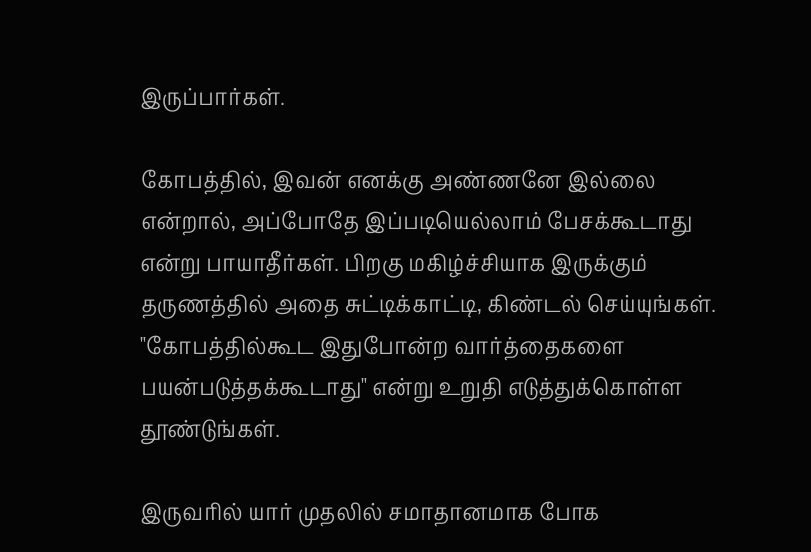இருப்பார்கள்.

கோபத்தில், இவன் எனக்கு அண்ணனே இல்லை என்றால், அப்போதே இப்படியெல்லாம் பேசக்கூடாது என்று பாயாதீர்கள். பிறகு மகிழ்ச்சியாக இருக்கும் தருணத்தில் அதை சுட்டிக்காட்டி, கிண்டல் செய்யுங்கள். "கோபத்தில்கூட இதுபோன்ற வார்த்தைகளை பயன்படுத்தக்கூடாது" என்று உறுதி எடுத்துக்கொள்ள தூண்டுங்கள்.

இருவரில் யார் முதலில் சமாதானமாக போக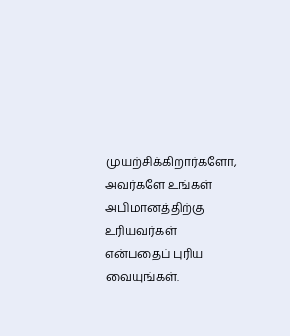முயற்சிக்கிறார்களோ, அவர்களே உங்கள் அபிமானத்திற்கு உரியவர்கள் என்பதைப் புரிய வையுங்கள்.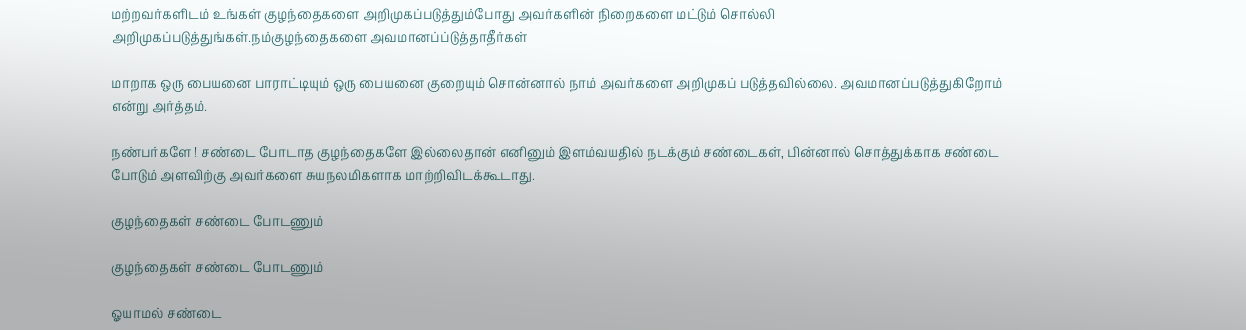மற்றவர்களிடம் உங்கள் குழந்தைகளை அறிமுகப்படுத்தும்போது அவர்களின் நிறைகளை மட்டும் சொல்லி அறிமுகப்படுத்துங்கள்.நம்குழந்தைகளை அவமானப்ப்டுத்தாதீர்கள்

மாறாக ஒரு பையனை பாராட்டியும் ஒரு பையனை குறையும் சொன்னால் நாம் அவர்களை அறிமுகப் படுத்தவில்லை. அவமானப்படுத்துகிறோம் என்று அர்த்தம்.

நண்பர்களே ! சண்டை போடாத குழந்தைகளே இல்லைதான் எனினும் இளம்வயதில் நடக்கும் சண்டைகள், பின்னால் சொத்துக்காக சண்டை போடும் அளவிற்கு அவர்களை சுயநலமிகளாக மாற்றிவிடக்கூடாது.

குழந்தைகள் சண்டை போடணும்

குழந்தைகள் சண்டை போடணும்

ஓயாமல் சண்டை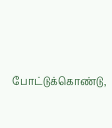போட்டுக்கொண்டு,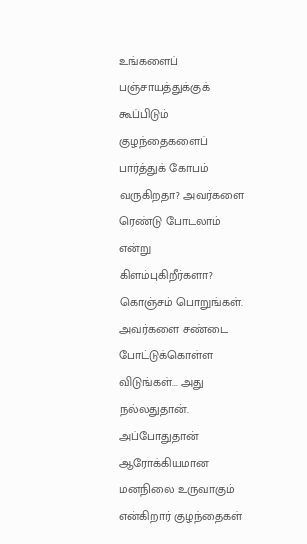உங்களைப் பஞ்சாயத்துக்குக் கூப்பிடும் குழந்தைகளைப் பார்த்துக் கோபம் வருகிறதா? அவர்களை ரெண்டு போடலாம் என்று கிளம்புகிறீர்களா? கொஞ்சம் பொறுங்கள். அவர்களை சண்டை போட்டுக்கொள்ள விடுங்கள்... அது நல்லதுதான். அப்போதுதான் ஆரோக்கியமான மனநிலை உருவாகும் என்கிறார் குழந்தைகள்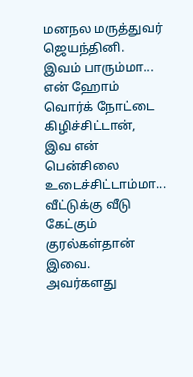மனநல மருத்துவர் ஜெயந்தினி. இவம் பாரும்மா... என் ஹோம் வொர்க் நோட்டை கிழிச்சிட்டான், இவ என் பென்சிலை உடைச்சிட்டாம்மா... வீட்டுக்கு வீடு கேட்கும் குரல்கள்தான் இவை.  அவர்களது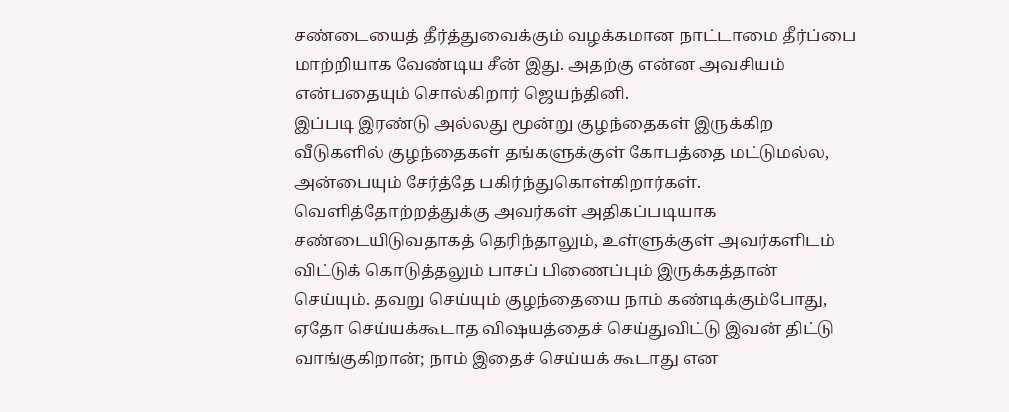சண்டையைத் தீர்த்துவைக்கும் வழக்கமான நாட்டாமை தீர்ப்பை மாற்றியாக வேண்டிய சீன் இது. அதற்கு என்ன அவசியம் என்பதையும் சொல்கிறார் ஜெயந்தினி.
இப்படி இரண்டு அல்லது மூன்று குழந்தைகள் இருக்கிற வீடுகளில் குழந்தைகள் தங்களுக்குள் கோபத்தை மட்டுமல்ல, அன்பையும் சேர்த்தே பகிர்ந்துகொள்கிறார்கள். வெளித்தோற்றத்துக்கு அவர்கள் அதிகப்படியாக சண்டையிடுவதாகத் தெரிந்தாலும், உள்ளுக்குள் அவர்களிடம் விட்டுக் கொடுத்தலும் பாசப் பிணைப்பும் இருக்கத்தான் செய்யும். தவறு செய்யும் குழந்தையை நாம் கண்டிக்கும்போது, ஏதோ செய்யக்கூடாத விஷயத்தைச் செய்துவிட்டு இவன் திட்டு வாங்குகிறான்; நாம் இதைச் செய்யக் கூடாது என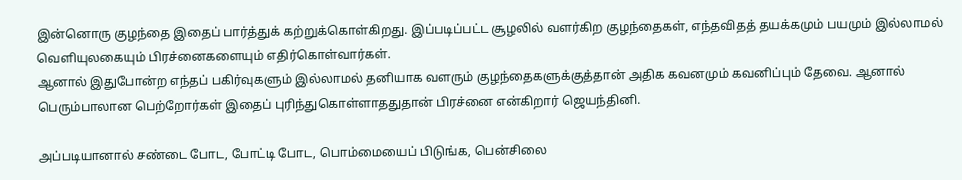இன்னொரு குழந்தை இதைப் பார்த்துக் கற்றுக்கொள்கிறது. இப்படிப்பட்ட சூழலில் வளர்கிற குழந்தைகள், எந்தவிதத் தயக்கமும் பயமும் இல்லாமல் வெளியுலகையும் பிரச்னைகளையும் எதிர்கொள்வார்கள்.
ஆனால் இதுபோன்ற எந்தப் பகிர்வுகளும் இல்லாமல் தனியாக வளரும் குழந்தைகளுக்குத்தான் அதிக கவனமும் கவனிப்பும் தேவை. ஆனால் பெரும்பாலான பெற்றோர்கள் இதைப் புரிந்துகொள்ளாததுதான் பிரச்னை என்கிறார் ஜெயந்தினி.

அப்படியானால் சண்டை போட, போட்டி போட, பொம்மையைப் பிடுங்க, பென்சிலை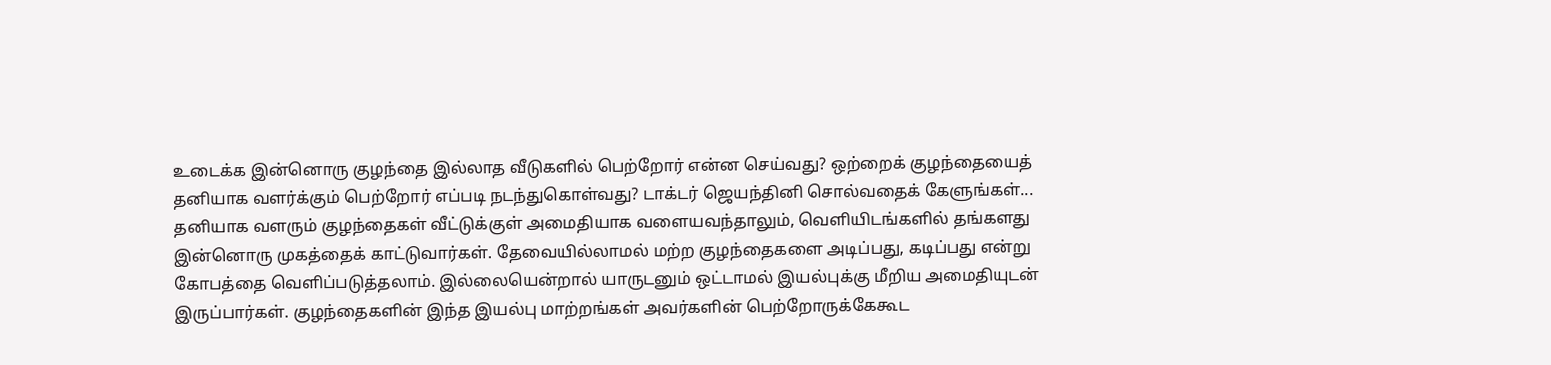உடைக்க இன்னொரு குழந்தை இல்லாத வீடுகளில் பெற்றோர் என்ன செய்வது? ஒற்றைக் குழந்தையைத் தனியாக வளர்க்கும் பெற்றோர் எப்படி நடந்துகொள்வது? டாக்டர் ஜெயந்தினி சொல்வதைக் கேளுங்கள்...
தனியாக வளரும் குழந்தைகள் வீட்டுக்குள் அமைதியாக வளையவந்தாலும், வெளியிடங்களில் தங்களது இன்னொரு முகத்தைக் காட்டுவார்கள். தேவையில்லாமல் மற்ற குழந்தைகளை அடிப்பது, கடிப்பது என்று கோபத்தை வெளிப்படுத்தலாம். இல்லையென்றால் யாருடனும் ஒட்டாமல் இயல்புக்கு மீறிய அமைதியுடன் இருப்பார்கள். குழந்தைகளின் இந்த இயல்பு மாற்றங்கள் அவர்களின் பெற்றோருக்கேகூட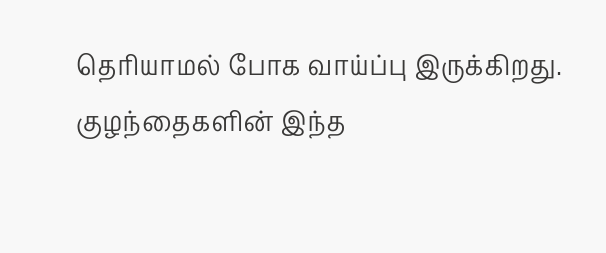தெரியாமல் போக வாய்ப்பு இருக்கிறது. குழந்தைகளின் இந்த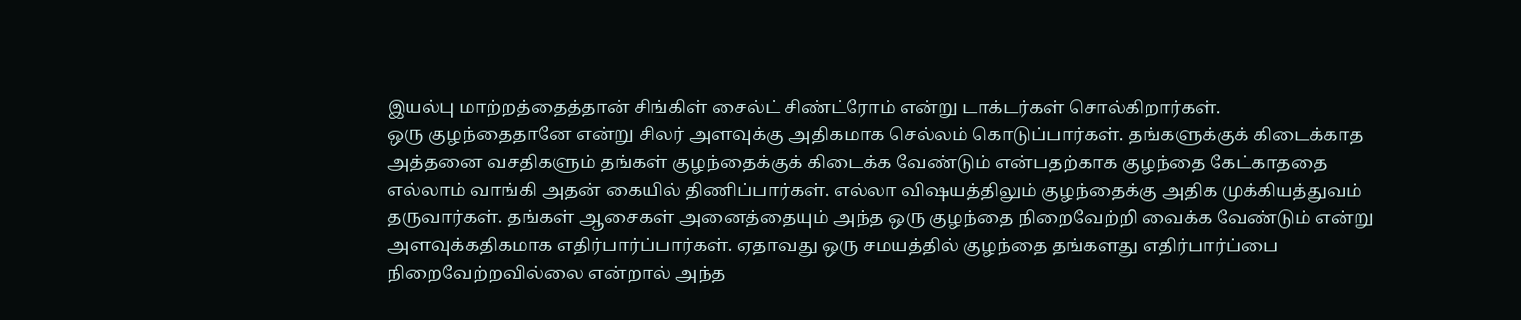இயல்பு மாற்றத்தைத்தான் சிங்கிள் சைல்ட் சிண்ட்ரோம் என்று டாக்டர்கள் சொல்கிறார்கள்.
ஒரு குழந்தைதானே என்று சிலர் அளவுக்கு அதிகமாக செல்லம் கொடுப்பார்கள். தங்களுக்குக் கிடைக்காத அத்தனை வசதிகளும் தங்கள் குழந்தைக்குக் கிடைக்க வேண்டும் என்பதற்காக குழந்தை கேட்காததை எல்லாம் வாங்கி அதன் கையில் திணிப்பார்கள். எல்லா விஷயத்திலும் குழந்தைக்கு அதிக முக்கியத்துவம் தருவார்கள். தங்கள் ஆசைகள் அனைத்தையும் அந்த ஒரு குழந்தை நிறைவேற்றி வைக்க வேண்டும் என்று அளவுக்கதிகமாக எதிர்பார்ப்பார்கள். ஏதாவது ஒரு சமயத்தில் குழந்தை தங்களது எதிர்பார்ப்பை நிறைவேற்றவில்லை என்றால் அந்த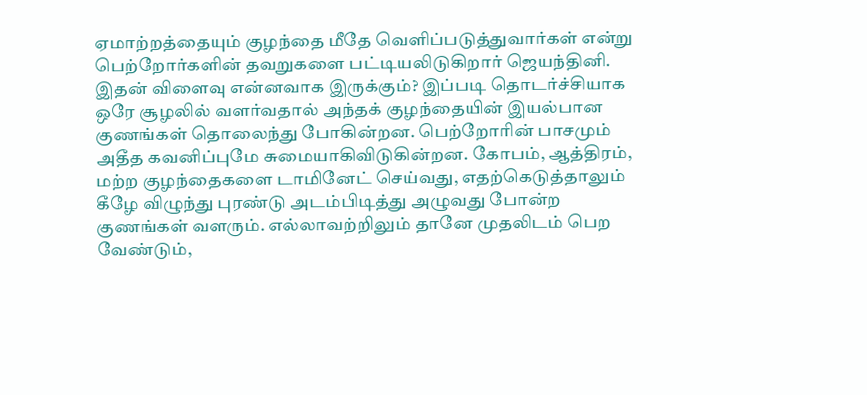ஏமாற்றத்தையும் குழந்தை மீதே வெளிப்படுத்துவார்கள் என்று பெற்றோர்களின் தவறுகளை பட்டியலிடுகிறார் ஜெயந்தினி.
இதன் விளைவு என்னவாக இருக்கும்? இப்படி தொடர்ச்சியாக ஒரே சூழலில் வளர்வதால் அந்தக் குழந்தையின் இயல்பான குணங்கள் தொலைந்து போகின்றன. பெற்றோரின் பாசமும் அதீத கவனிப்புமே சுமையாகிவிடுகின்றன. கோபம், ஆத்திரம், மற்ற குழந்தைகளை டாமினேட் செய்வது, எதற்கெடுத்தாலும் கீழே விழுந்து புரண்டு அடம்பிடித்து அழுவது போன்ற குணங்கள் வளரும். எல்லாவற்றிலும் தானே முதலிடம் பெற வேண்டும்,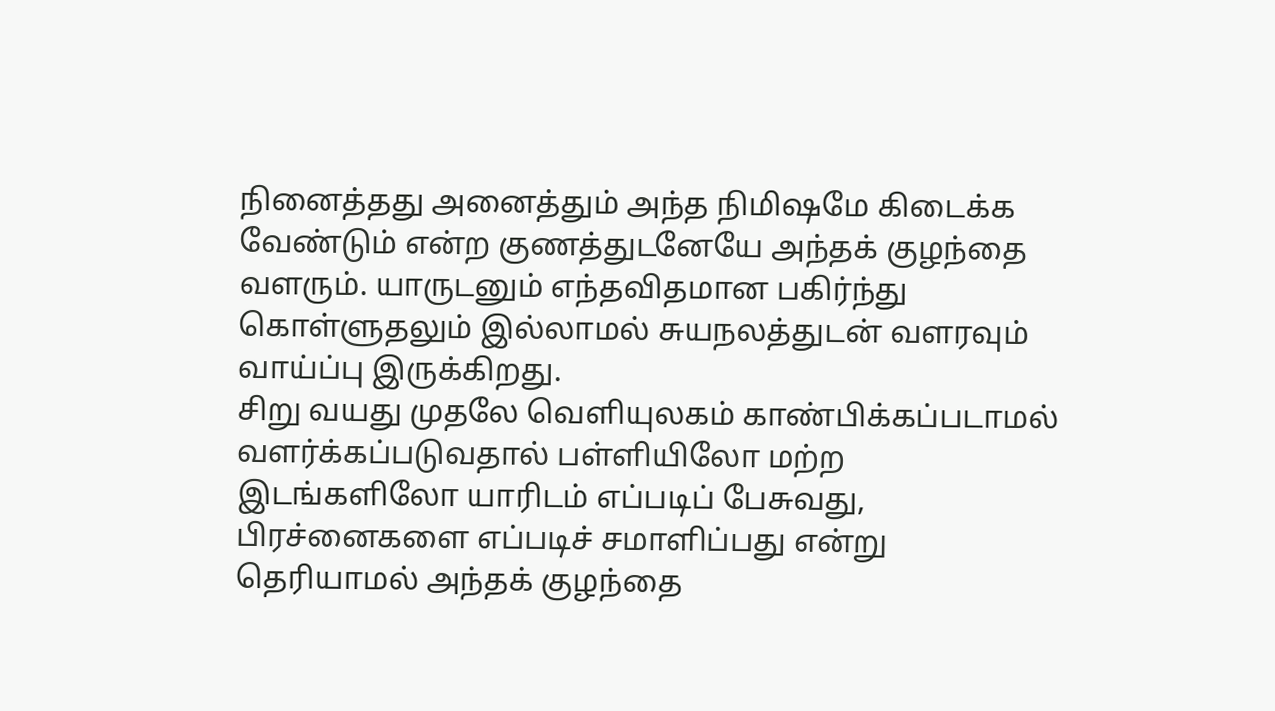நினைத்தது அனைத்தும் அந்த நிமிஷமே கிடைக்க வேண்டும் என்ற குணத்துடனேயே அந்தக் குழந்தை வளரும். யாருடனும் எந்தவிதமான பகிர்ந்து கொள்ளுதலும் இல்லாமல் சுயநலத்துடன் வளரவும் வாய்ப்பு இருக்கிறது.
சிறு வயது முதலே வெளியுலகம் காண்பிக்கப்படாமல் வளர்க்கப்படுவதால் பள்ளியிலோ மற்ற இடங்களிலோ யாரிடம் எப்படிப் பேசுவது, பிரச்னைகளை எப்படிச் சமாளிப்பது என்று தெரியாமல் அந்தக் குழந்தை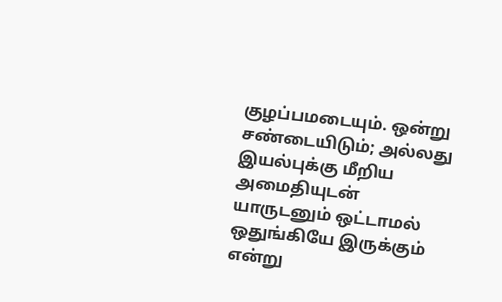குழப்பமடையும். ஒன்று சண்டையிடும்; அல்லது இயல்புக்கு மீறிய அமைதியுடன் யாருடனும் ஒட்டாமல் ஒதுங்கியே இருக்கும் என்று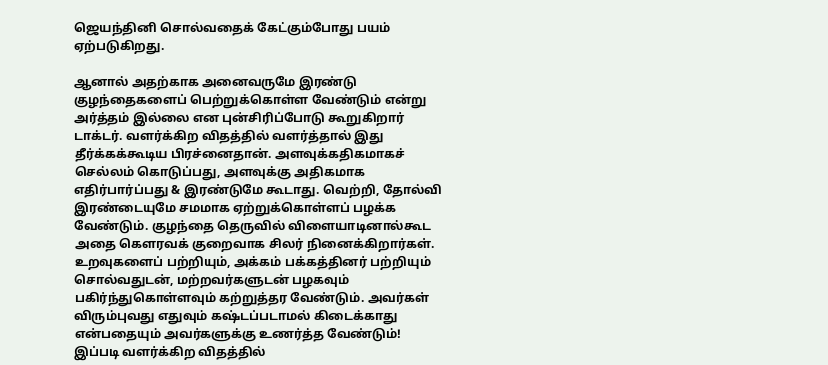ஜெயந்தினி சொல்வதைக் கேட்கும்போது பயம் ஏற்படுகிறது.

ஆனால் அதற்காக அனைவருமே இரண்டு குழந்தைகளைப் பெற்றுக்கொள்ள வேண்டும் என்று அர்த்தம் இல்லை என புன்சிரிப்போடு கூறுகிறார் டாக்டர். வளர்க்கிற விதத்தில் வளர்த்தால் இது தீர்க்கக்கூடிய பிரச்னைதான். அளவுக்கதிகமாகச் செல்லம் கொடுப்பது, அளவுக்கு அதிகமாக எதிர்பார்ப்பது & இரண்டுமே கூடாது. வெற்றி, தோல்வி இரண்டையுமே சமமாக ஏற்றுக்கொள்ளப் பழக்க வேண்டும். குழந்தை தெருவில் விளையாடினால்கூட அதை கௌரவக் குறைவாக சிலர் நினைக்கிறார்கள்.
உறவுகளைப் பற்றியும், அக்கம் பக்கத்தினர் பற்றியும் சொல்வதுடன், மற்றவர்களுடன் பழகவும் பகிர்ந்துகொள்ளவும் கற்றுத்தர வேண்டும். அவர்கள் விரும்புவது எதுவும் கஷ்டப்படாமல் கிடைக்காது என்பதையும் அவர்களுக்கு உணர்த்த வேண்டும்! இப்படி வளர்க்கிற விதத்தில்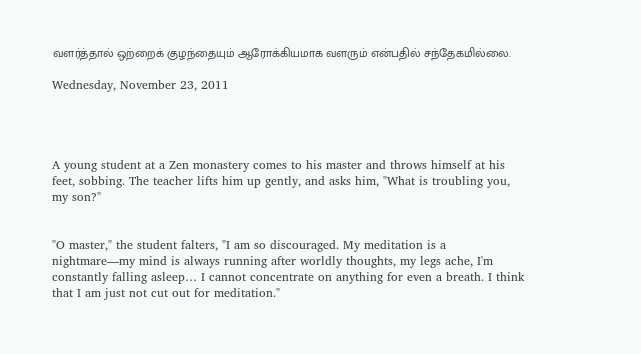வளர்த்தால் ஒற்றைக் குழந்தையும் ஆரோக்கியமாக வளரும் என்பதில் சந்தேகமில்லை.

Wednesday, November 23, 2011




A young student at a Zen monastery comes to his master and throws himself at his feet, sobbing. The teacher lifts him up gently, and asks him, "What is troubling you, my son?"


"O master," the student falters, "I am so discouraged. My meditation is a nightmare—my mind is always running after worldly thoughts, my legs ache, I'm constantly falling asleep… I cannot concentrate on anything for even a breath. I think that I am just not cut out for meditation."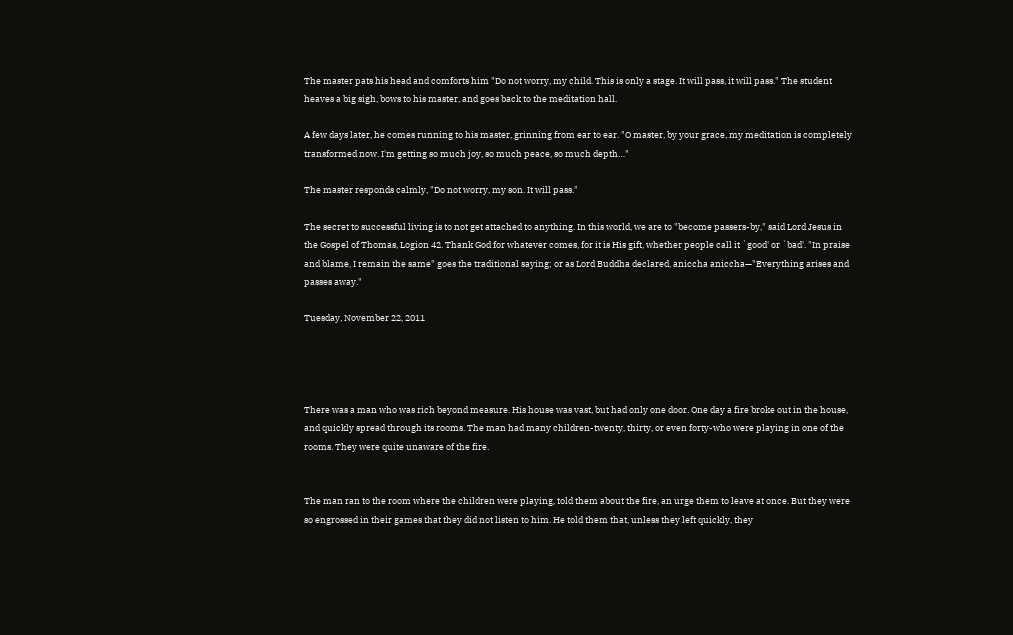The master pats his head and comforts him "Do not worry, my child. This is only a stage. It will pass, it will pass." The student heaves a big sigh, bows to his master, and goes back to the meditation hall.

A few days later, he comes running to his master, grinning from ear to ear. "O master, by your grace, my meditation is completely transformed now. I'm getting so much joy, so much peace, so much depth…"

The master responds calmly, "Do not worry, my son. It will pass."

The secret to successful living is to not get attached to anything. In this world, we are to "become passers-by," said Lord Jesus in the Gospel of Thomas, Logion 42. Thank God for whatever comes, for it is His gift, whether people call it `good' or `bad'. "In praise and blame, I remain the same" goes the traditional saying; or as Lord Buddha declared, aniccha aniccha—"Everything arises and passes away."

Tuesday, November 22, 2011




There was a man who was rich beyond measure. His house was vast, but had only one door. One day a fire broke out in the house, and quickly spread through its rooms. The man had many children-twenty, thirty, or even forty-who were playing in one of the rooms. They were quite unaware of the fire.


The man ran to the room where the children were playing, told them about the fire, an urge them to leave at once. But they were so engrossed in their games that they did not listen to him. He told them that, unless they left quickly, they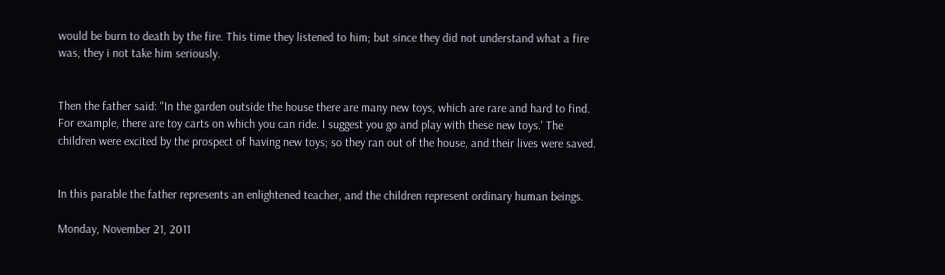would be burn to death by the fire. This time they listened to him; but since they did not understand what a fire was, they i not take him seriously.


Then the father said: "In the garden outside the house there are many new toys, which are rare and hard to find.  For example, there are toy carts on which you can ride. I suggest you go and play with these new toys.' The children were excited by the prospect of having new toys; so they ran out of the house, and their lives were saved.


In this parable the father represents an enlightened teacher, and the children represent ordinary human beings.

Monday, November 21, 2011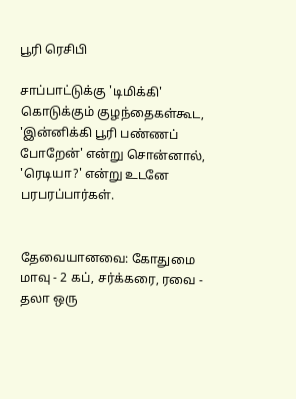பூரி ரெசிபி

சாப்பாட்டுக்கு 'டிமிக்கி' கொடுக்கும் குழந்தைகள்கூட, 'இன்னிக்கி பூரி பண்ணப் போறேன்' என்று சொன்னால்,  'ரெடியா?' என்று உடனே பரபரப்பார்கள்.


தேவையானவை: கோதுமை மாவு - 2 கப், சர்க்கரை, ரவை - தலா ஒரு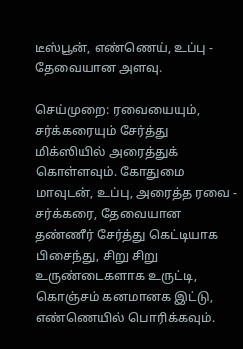டீஸ்பூன், எண்ணெய், உப்பு - தேவையான அளவு.

செய்முறை: ரவையையும், சர்க்கரையும் சேர்த்து மிக்ஸியில் அரைத்துக் கொள்ளவும். கோதுமை மாவுடன், உப்பு, அரைத்த ரவை - சர்க்கரை, தேவையான தண்ணீர் சேர்த்து கெட்டியாக பிசைந்து, சிறு சிறு உருண்டைகளாக உருட்டி, கொஞ்சம் கனமானக இட்டு, எண்ணெயில் பொரிக்கவும்.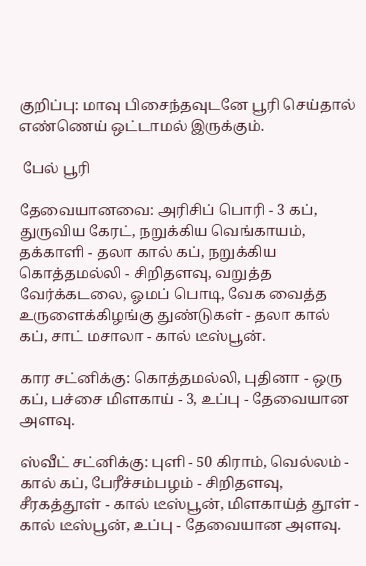குறிப்பு: மாவு பிசைந்தவுடனே பூரி செய்தால் எண்ணெய் ஒட்டாமல் இருக்கும்.

 பேல் பூரி

தேவையானவை: அரிசிப் பொரி - 3 கப், துருவிய கேரட், நறுக்கிய வெங்காயம், தக்காளி - தலா கால் கப், நறுக்கிய கொத்தமல்லி - சிறிதளவு, வறுத்த வேர்க்கடலை, ஓமப் பொடி, வேக வைத்த உருளைக்கிழங்கு துண்டுகள் - தலா கால் கப், சாட் மசாலா - கால் டீஸ்பூன்.

கார சட்னிக்கு: கொத்தமல்லி, புதினா - ஒரு கப், பச்சை மிளகாய் - 3, உப்பு - தேவையான அளவு.

ஸ்வீட் சட்னிக்கு: புளி - 50 கிராம், வெல்லம் - கால் கப், பேரீச்சம்பழம் - சிறிதளவு, சீரகத்தூள் - கால் டீஸ்பூன், மிளகாய்த் தூள் - கால் டீஸ்பூன், உப்பு - தேவையான அளவு.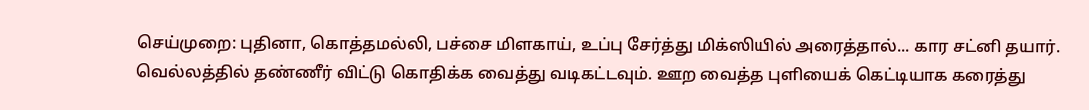செய்முறை: புதினா, கொத்தமல்லி, பச்சை மிளகாய், உப்பு சேர்த்து மிக்ஸியில் அரைத்தால்... கார சட்னி தயார். வெல்லத்தில் தண்ணீர் விட்டு கொதிக்க வைத்து வடிகட்டவும். ஊற வைத்த புளியைக் கெட்டியாக கரைத்து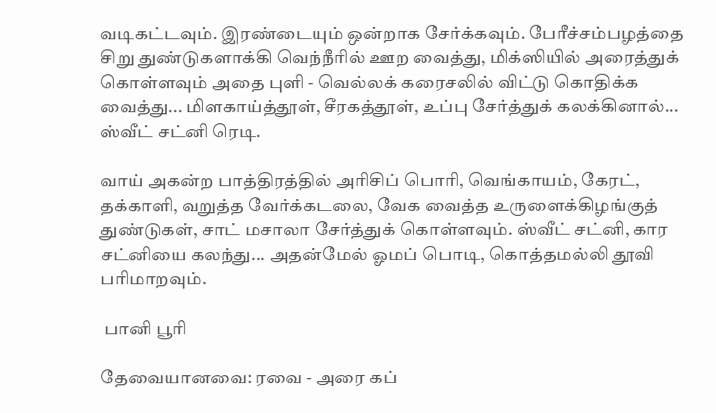வடிகட்டவும். இரண்டையும் ஒன்றாக சேர்க்கவும். பேரீச்சம்பழத்தை சிறு துண்டுகளாக்கி வெந்நீரில் ஊற வைத்து, மிக்ஸியில் அரைத்துக் கொள்ளவும் அதை புளி - வெல்லக் கரைசலில் விட்டு கொதிக்க வைத்து... மிளகாய்த்தூள், சீரகத்தூள், உப்பு சேர்த்துக் கலக்கினால்... ஸ்வீட் சட்னி ரெடி.

வாய் அகன்ற பாத்திரத்தில் அரிசிப் பொரி, வெங்காயம், கேரட், தக்காளி, வறுத்த வேர்க்கடலை, வேக வைத்த உருளைக்கிழங்குத் துண்டுகள், சாட் மசாலா சேர்த்துக் கொள்ளவும். ஸ்வீட் சட்னி, கார சட்னியை கலந்து... அதன்மேல் ஓமப் பொடி, கொத்தமல்லி தூவி பரிமாறவும்.

 பானி பூரி

தேவையானவை: ரவை - அரை கப்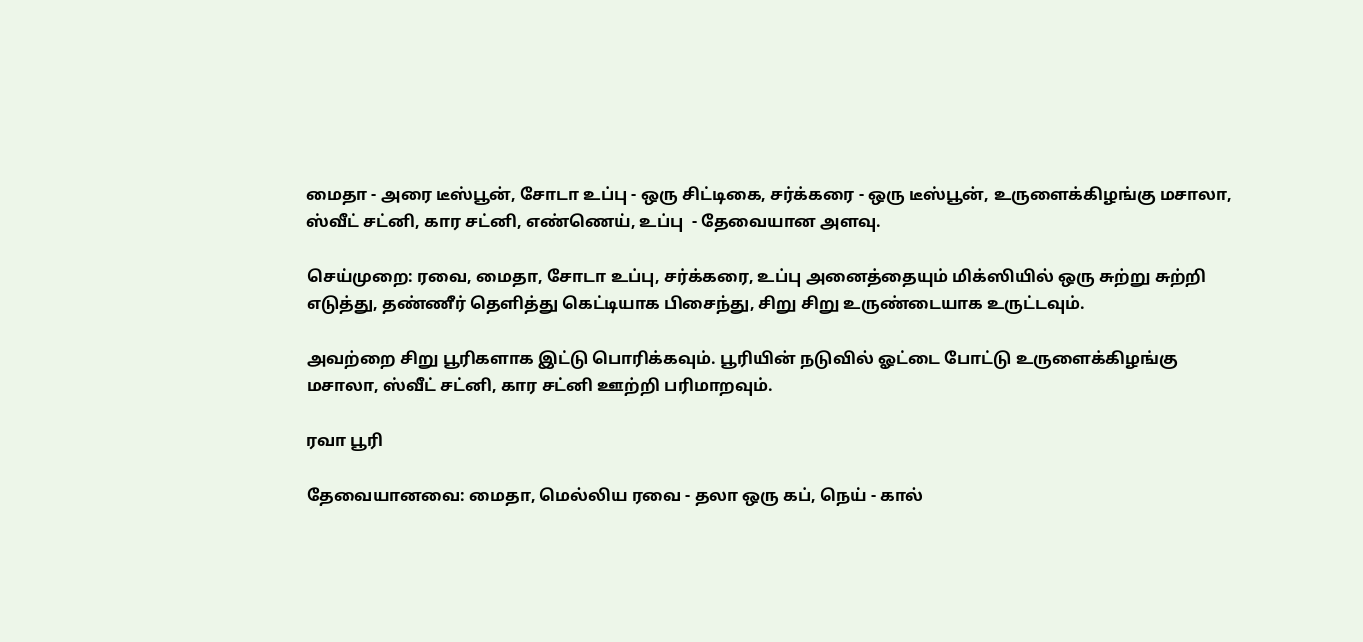மைதா - அரை டீஸ்பூன், சோடா உப்பு - ஒரு சிட்டிகை, சர்க்கரை - ஒரு டீஸ்பூன், உருளைக்கிழங்கு மசாலா, ஸ்வீட் சட்னி, கார சட்னி, எண்ணெய், உப்பு  - தேவையான அளவு.

செய்முறை: ரவை, மைதா, சோடா உப்பு, சர்க்கரை, உப்பு அனைத்தையும் மிக்ஸியில் ஒரு சுற்று சுற்றி எடுத்து, தண்ணீர் தெளித்து கெட்டியாக பிசைந்து, சிறு சிறு உருண்டையாக உருட்டவும்.

அவற்றை சிறு பூரிகளாக இட்டு பொரிக்கவும். பூரியின் நடுவில் ஓட்டை போட்டு உருளைக்கிழங்கு மசாலா, ஸ்வீட் சட்னி, கார சட்னி ஊற்றி பரிமாறவும்.

ரவா பூரி

தேவையானவை: மைதா, மெல்லிய ரவை - தலா ஒரு கப், நெய் - கால்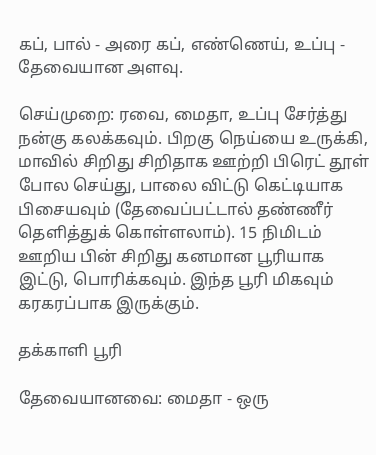கப், பால் - அரை கப், எண்ணெய், உப்பு - தேவையான அளவு.

செய்முறை: ரவை, மைதா, உப்பு சேர்த்து நன்கு கலக்கவும். பிறகு நெய்யை உருக்கி, மாவில் சிறிது சிறிதாக ஊற்றி பிரெட் தூள் போல செய்து, பாலை விட்டு கெட்டியாக பிசையவும் (தேவைப்பட்டால் தண்ணீர் தெளித்துக் கொள்ளலாம்). 15 நிமிடம் ஊறிய பின் சிறிது கனமான பூரியாக இட்டு, பொரிக்கவும். இந்த பூரி மிகவும் கரகரப்பாக இருக்கும்.

தக்காளி பூரி

தேவையானவை: மைதா - ஒரு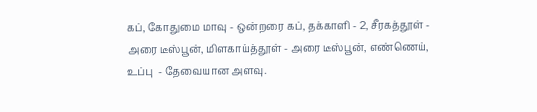கப், கோதுமை மாவு - ஒன்றரை கப், தக்காளி - 2, சீரகத்தூள் - அரை டீஸ்பூன், மிளகாய்த்தூள் - அரை டீஸ்பூன், எண்ணெய், உப்பு  - தேவையான அளவு.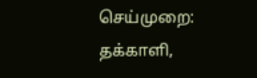செய்முறை: தக்காளி,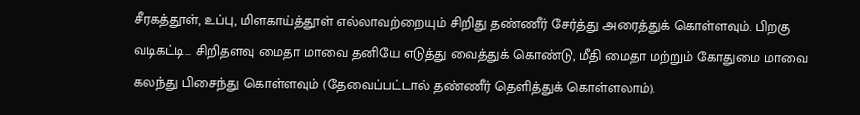சீரகத்தூள், உப்பு, மிளகாய்த்தூள் எல்லாவற்றையும் சிறிது தண்ணீர் சேர்த்து அரைத்துக் கொள்ளவும். பிறகு  வடிகட்டி... சிறிதளவு மைதா மாவை தனியே எடுத்து வைத்துக் கொண்டு, மீதி மைதா மற்றும் கோதுமை மாவை கலந்து பிசைந்து கொள்ளவும் (தேவைப்பட்டால் தண்ணீர் தெளித்துக் கொள்ளலாம்).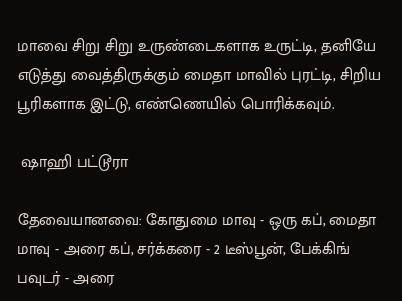மாவை சிறு சிறு உருண்டைகளாக உருட்டி, தனியே எடுத்து வைத்திருக்கும் மைதா மாவில் புரட்டி, சிறிய பூரிகளாக இட்டு, எண்ணெயில் பொரிக்கவும்.

 ஷாஹி பட்டூரா

தேவையானவை: கோதுமை மாவு - ஒரு கப், மைதா மாவு - அரை கப், சர்க்கரை - 2 டீஸ்பூன், பேக்கிங் பவுடர் - அரை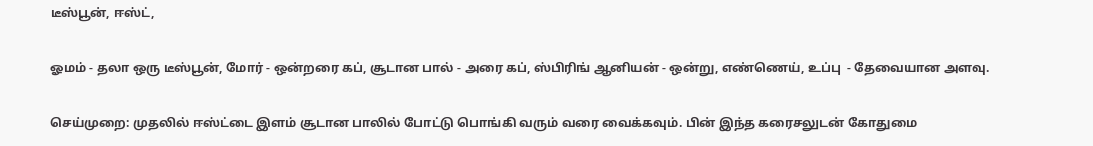டீஸ்பூன், ஈஸ்ட்,

ஓமம் - தலா ஒரு டீஸ்பூன், மோர் - ஒன்றரை கப், சூடான பால் - அரை கப், ஸ்பிரிங் ஆனியன் - ஒன்று, எண்ணெய், உப்பு  - தேவையான அளவு.

செய்முறை: முதலில் ஈஸ்ட்டை இளம் சூடான பாலில் போட்டு பொங்கி வரும் வரை வைக்கவும். பின் இந்த கரைசலுடன் கோதுமை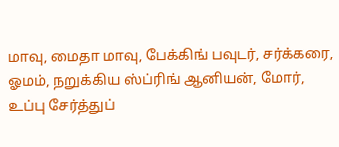மாவு, மைதா மாவு, பேக்கிங் பவுடர், சர்க்கரை, ஓமம், நறுக்கிய ஸ்ப்ரிங் ஆனியன், மோர், உப்பு சேர்த்துப்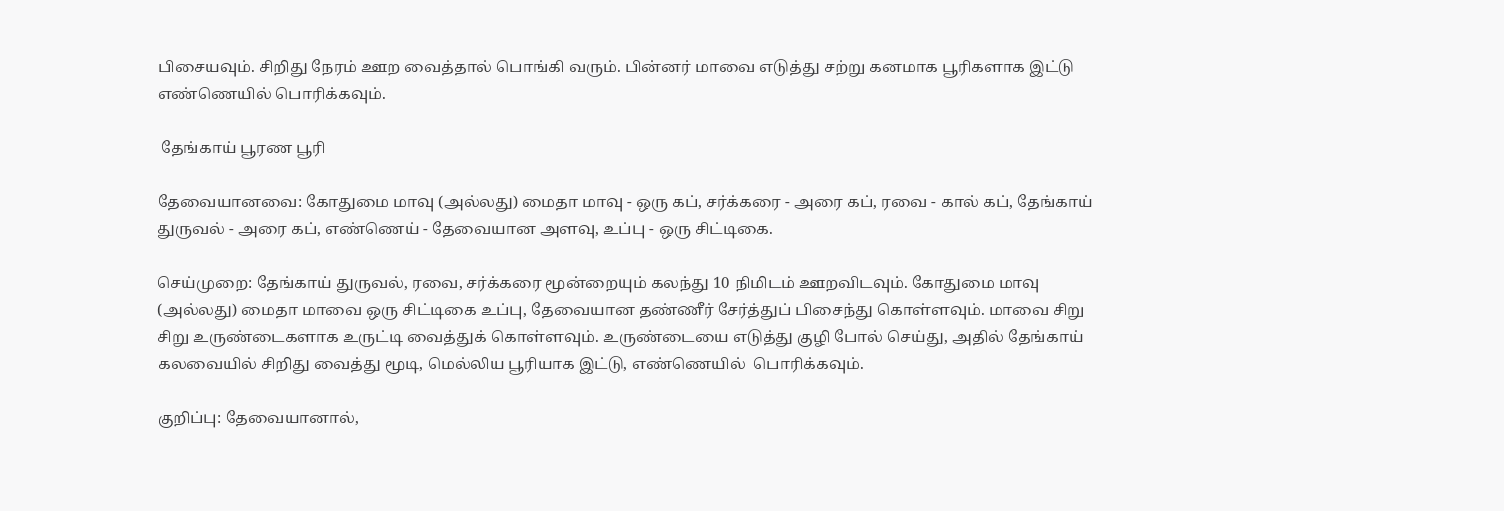பிசையவும். சிறிது நேரம் ஊற வைத்தால் பொங்கி வரும். பின்னர் மாவை எடுத்து சற்று கனமாக பூரிகளாக இட்டு எண்ணெயில் பொரிக்கவும்.

 தேங்காய் பூரண பூரி

தேவையானவை: கோதுமை மாவு (அல்லது) மைதா மாவு - ஒரு கப், சர்க்கரை - அரை கப், ரவை - கால் கப், தேங்காய் துருவல் - அரை கப், எண்ணெய் - தேவையான அளவு, உப்பு - ஒரு சிட்டிகை.

செய்முறை: தேங்காய் துருவல், ரவை, சர்க்கரை மூன்றையும் கலந்து 10 நிமிடம் ஊறவிடவும். கோதுமை மாவு (அல்லது) மைதா மாவை ஒரு சிட்டிகை உப்பு, தேவையான தண்ணீர் சேர்த்துப் பிசைந்து கொள்ளவும். மாவை சிறு சிறு உருண்டைகளாக உருட்டி வைத்துக் கொள்ளவும். உருண்டையை எடுத்து குழி போல் செய்து, அதில் தேங்காய் கலவையில் சிறிது வைத்து மூடி, மெல்லிய பூரியாக இட்டு, எண்ணெயில்  பொரிக்கவும்.

குறிப்பு: தேவையானால்,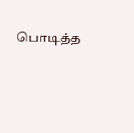பொடித்த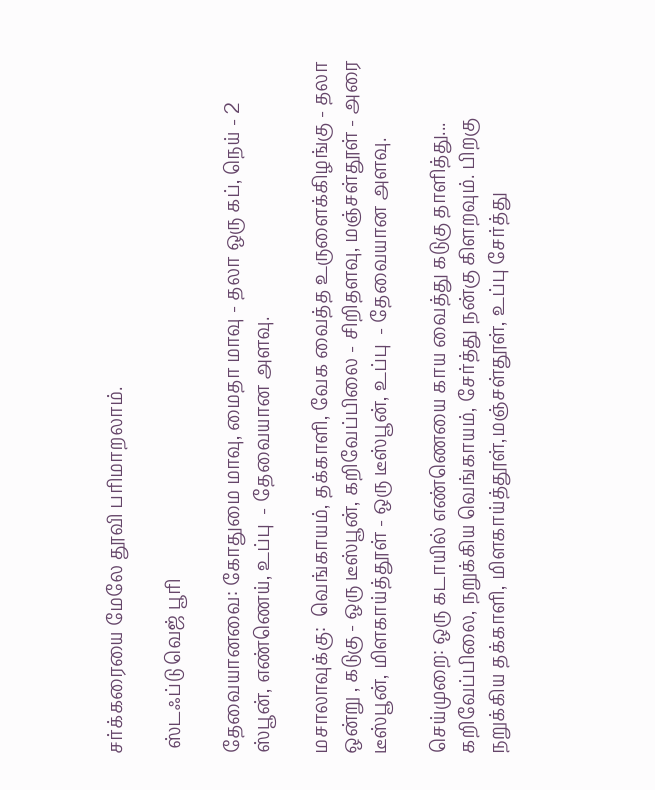சர்க்கரையை மேலே தூவி பரிமாறலாம்.

 ஸ்டஃப்டு வெஜ் பூரி

தேவையானவை: கோதுமை மாவு, மைதா மாவு - தலா ஒரு கப், நெய் - 2 ஸ்பூன், எண்ணெய், உப்பு  - தேவையான அளவு.

மசாலாவுக்கு:  வெங்காயம், தக்காளி, வேக வைத்த உருளைக்கிழங்கு - தலா ஒன்று , கடுகு - ஒரு டீஸ்பூன், கறிவேப்பிலை - சிறிதளவு, மஞ்சள்தூள் - அரை டீஸ்பூன், மிளகாய்த்தூள் - ஒரு டீஸ்பூன், உப்பு  - தேவையான அளவு.

செய்முறை: ஒரு கடாயில் எண்ணெயை காய வைத்து கடுகு தாளித்து... கறிவேப்பிலை, நறுக்கிய வெங்காயம், சேர்த்து நன்கு கிளறவும். பிறகு நறுக்கிய தக்காளி, மிளகாய்த்தூள்,மஞ்சள்தூள், உப்பு சேர்த்து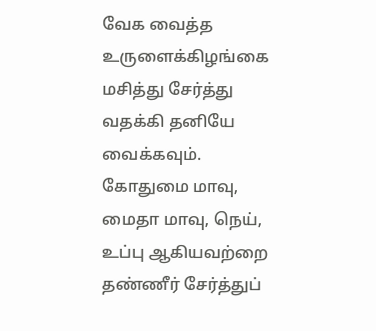வேக வைத்த உருளைக்கிழங்கை மசித்து சேர்த்து வதக்கி தனியே வைக்கவும். கோதுமை மாவு, மைதா மாவு, நெய், உப்பு ஆகியவற்றை தண்ணீர் சேர்த்துப்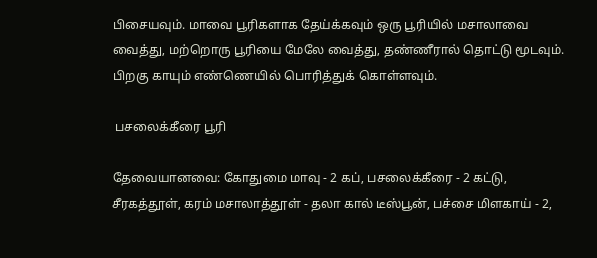பிசையவும். மாவை பூரிகளாக தேய்க்கவும் ஒரு பூரியில் மசாலாவை வைத்து, மற்றொரு பூரியை மேலே வைத்து, தண்ணீரால் தொட்டு மூடவும். பிறகு காயும் எண்ணெயில் பொரித்துக் கொள்ளவும்.

 பசலைக்கீரை பூரி

தேவையானவை: கோதுமை மாவு - 2 கப், பசலைக்கீரை - 2 கட்டு, சீரகத்தூள், கரம் மசாலாத்தூள் - தலா கால் டீஸ்பூன், பச்சை மிளகாய் - 2,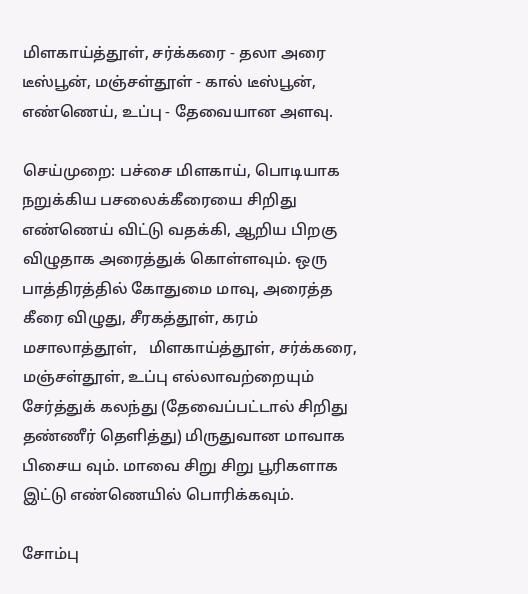மிளகாய்த்தூள், சர்க்கரை - தலா அரை டீஸ்பூன், மஞ்சள்தூள் - கால் டீஸ்பூன், எண்ணெய், உப்பு - தேவையான அளவு.

செய்முறை: பச்சை மிளகாய், பொடியாக நறுக்கிய பசலைக்கீரையை சிறிது எண்ணெய் விட்டு வதக்கி, ஆறிய பிறகு விழுதாக அரைத்துக் கொள்ளவும். ஒரு பாத்திரத்தில் கோதுமை மாவு, அரைத்த கீரை விழுது, சீரகத்தூள், கரம் மசாலாத்தூள்,   மிளகாய்த்தூள், சர்க்கரை, மஞ்சள்தூள், உப்பு எல்லாவற்றையும்  சேர்த்துக் கலந்து (தேவைப்பட்டால் சிறிது தண்ணீர் தெளித்து) மிருதுவான மாவாக பிசைய வும். மாவை சிறு சிறு பூரிகளாக இட்டு எண்ணெயில் பொரிக்கவும்.

சோம்பு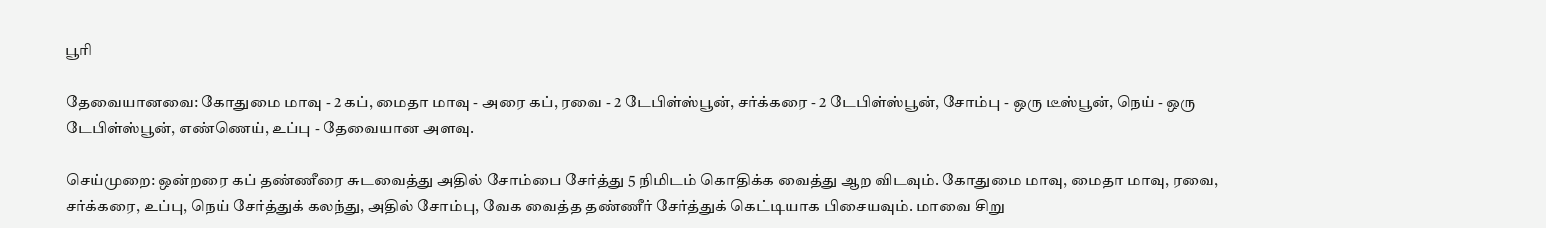பூரி

தேவையானவை: கோதுமை மாவு - 2 கப், மைதா மாவு - அரை கப், ரவை - 2 டேபிள்ஸ்பூன், சர்க்கரை - 2 டேபிள்ஸ்பூன், சோம்பு - ஒரு டீஸ்பூன், நெய் - ஒரு டேபிள்ஸ்பூன், எண்ணெய், உப்பு - தேவையான அளவு.

செய்முறை: ஒன்றரை கப் தண்ணீரை சுடவைத்து அதில் சோம்பை சேர்த்து 5 நிமிடம் கொதிக்க வைத்து ஆற விடவும். கோதுமை மாவு, மைதா மாவு, ரவை, சர்க்கரை, உப்பு, நெய் சேர்த்துக் கலந்து, அதில் சோம்பு, வேக வைத்த தண்ணீர் சேர்த்துக் கெட்டியாக பிசையவும். மாவை சிறு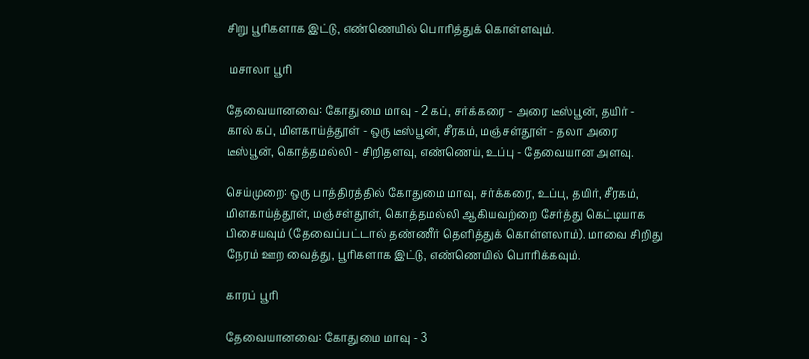சிறு பூரிகளாக இட்டு, எண்ணெயில் பொரித்துக் கொள்ளவும்.

 மசாலா பூரி

தேவையானவை: கோதுமை மாவு - 2 கப், சர்க்கரை - அரை டீஸ்பூன், தயிர் - கால் கப், மிளகாய்த்தூள் - ஒரு டீஸ்பூன், சீரகம், மஞ்சள்தூள் - தலா அரை டீஸ்பூன், கொத்தமல்லி - சிறிதளவு, எண்ணெய், உப்பு - தேவையான அளவு.

செய்முறை: ஒரு பாத்திரத்தில் கோதுமை மாவு, சர்க்கரை, உப்பு, தயிர், சீரகம், மிளகாய்த்தூள், மஞ்சள்தூள், கொத்தமல்லி ஆகியவற்றை சேர்த்து கெட்டியாக பிசையவும் (தேவைப்பட்டால் தண்ணீர் தெளித்துக் கொள்ளலாம்). மாவை சிறிது நேரம் ஊற வைத்து, பூரிகளாக இட்டு, எண்ணெயில் பொரிக்கவும்.

காரப் பூரி

தேவையானவை: கோதுமை மாவு - 3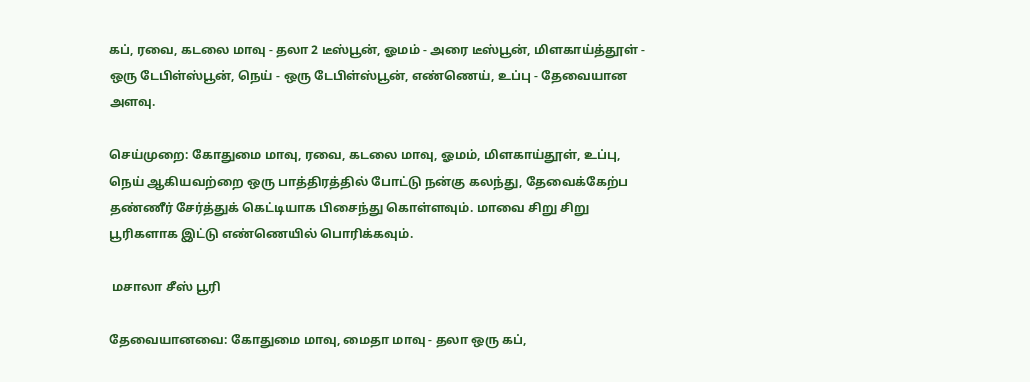கப், ரவை, கடலை மாவு - தலா 2 டீஸ்பூன், ஓமம் - அரை டீஸ்பூன், மிளகாய்த்தூள் - ஒரு டேபிள்ஸ்பூன், நெய் - ஒரு டேபிள்ஸ்பூன், எண்ணெய், உப்பு - தேவையான அளவு.

செய்முறை: கோதுமை மாவு, ரவை, கடலை மாவு, ஓமம், மிளகாய்தூள், உப்பு, நெய் ஆகியவற்றை ஒரு பாத்திரத்தில் போட்டு நன்கு கலந்து, தேவைக்கேற்ப தண்ணீர் சேர்த்துக் கெட்டியாக பிசைந்து கொள்ளவும். மாவை சிறு சிறு பூரிகளாக இட்டு எண்ணெயில் பொரிக்கவும்.

 மசாலா சீஸ் பூரி

தேவையானவை: கோதுமை மாவு, மைதா மாவு - தலா ஒரு கப்,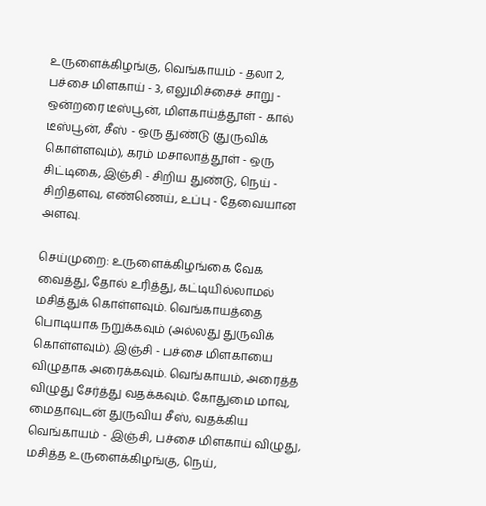உருளைக்கிழங்கு, வெங்காயம் - தலா 2, பச்சை மிளகாய் - 3, எலுமிச்சைச் சாறு - ஒன்றரை டீஸ்பூன், மிளகாய்த்தூள் - கால் டீஸ்பூன், சீஸ் - ஒரு துண்டு (துருவிக் கொள்ளவும்), கரம் மசாலாத்தூள் - ஒரு சிட்டிகை, இஞ்சி - சிறிய துண்டு, நெய் - சிறிதளவு, எண்ணெய், உப்பு - தேவையான அளவு.

செய்முறை: உருளைக்கிழங்கை வேக வைத்து, தோல் உரித்து, கட்டியில்லாமல் மசித்துக் கொள்ளவும். வெங்காயத்தை பொடியாக நறுக்கவும் (அல்லது துருவிக் கொள்ளவும்). இஞ்சி - பச்சை மிளகாயை விழுதாக அரைக்கவும். வெங்காயம், அரைத்த விழுது சேர்த்து வதக்கவும். கோதுமை மாவு, மைதாவுடன் துருவிய சீஸ், வதக்கிய வெங்காயம் - இஞ்சி, பச்சை மிளகாய் விழுது, மசித்த உருளைக்கிழங்கு, நெய்,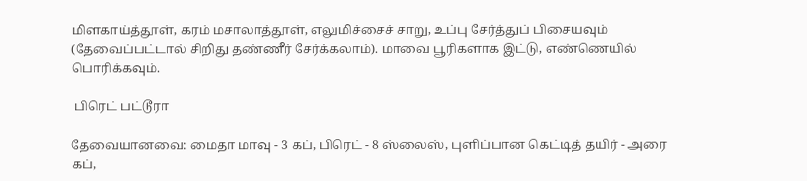மிளகாய்த்தூள், கரம் மசாலாத்தூள், எலுமிச்சைச் சாறு, உப்பு சேர்த்துப் பிசையவும் (தேவைப்பட்டால் சிறிது தண்ணீர் சேர்க்கலாம்). மாவை பூரிகளாக இட்டு, எண்ணெயில் பொரிக்கவும்.

 பிரெட் பட்டூரா

தேவையானவை: மைதா மாவு - 3 கப், பிரெட் - 8 ஸ்லைஸ், புளிப்பான கெட்டித் தயிர் - அரை கப்,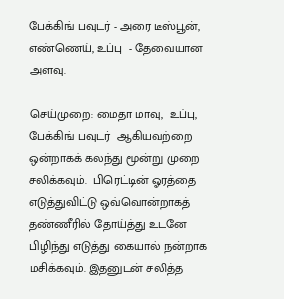பேக்கிங் பவுடர் - அரை டீஸ்பூன், எண்ணெய், உப்பு  - தேவையான அளவு.

செய்முறை: மைதா மாவு,  உப்பு, பேக்கிங் பவுடர்  ஆகியவற்றை ஒன்றாகக் கலந்து மூன்று முறை சலிக்கவும்.  பிரெட்டின் ஓரத்தை எடுத்துவிட்டு ஒவ்வொன்றாகத் தண்ணீரில் தோய்த்து உடனே பிழிந்து எடுத்து கையால் நன்றாக மசிக்கவும். இதனுடன் சலித்த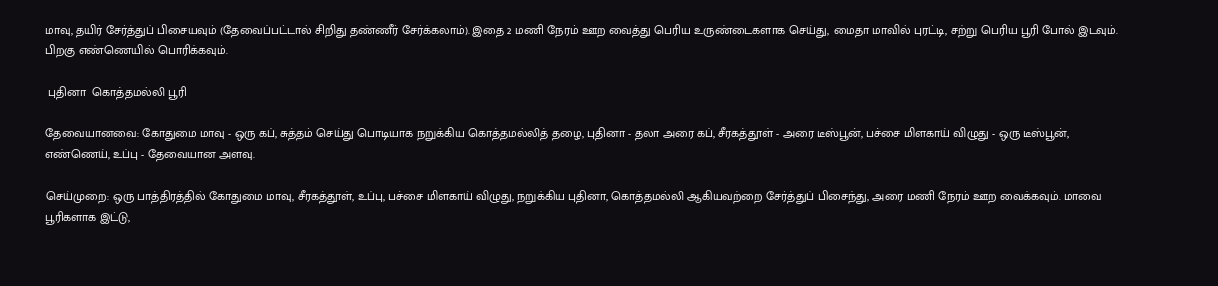மாவு, தயிர் சேர்த்துப் பிசையவும் (தேவைப்பட்டால் சிறிது தண்ணீர் சேர்க்கலாம்). இதை 2 மணி நேரம் ஊற வைத்து பெரிய உருண்டைகளாக செய்து, மைதா மாவில் புரட்டி, சற்று பெரிய பூரி போல் இடவும். பிறகு எண்ணெயில் பொரிக்கவும்.

 புதினா  கொத்தமல்லி பூரி

தேவையானவை: கோதுமை மாவு - ஒரு கப், சுத்தம் செய்து பொடியாக நறுக்கிய கொத்தமல்லித் தழை, புதினா - தலா அரை கப், சீரகத்தூள் - அரை டீஸ்பூன், பச்சை மிளகாய் விழுது - ஒரு டீஸ்பூன், எண்ணெய், உப்பு - தேவையான அளவு.

செய்முறை: ஒரு பாத்திரத்தில் கோதுமை மாவு, சீரகத்தூள், உப்பு, பச்சை மிளகாய் விழுது, நறுக்கிய புதினா, கொத்தமல்லி ஆகியவற்றை சேர்த்துப் பிசைந்து, அரை மணி நேரம் ஊற வைக்கவும். மாவை பூரிகளாக இட்டு,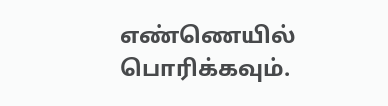எண்ணெயில் பொரிக்கவும்.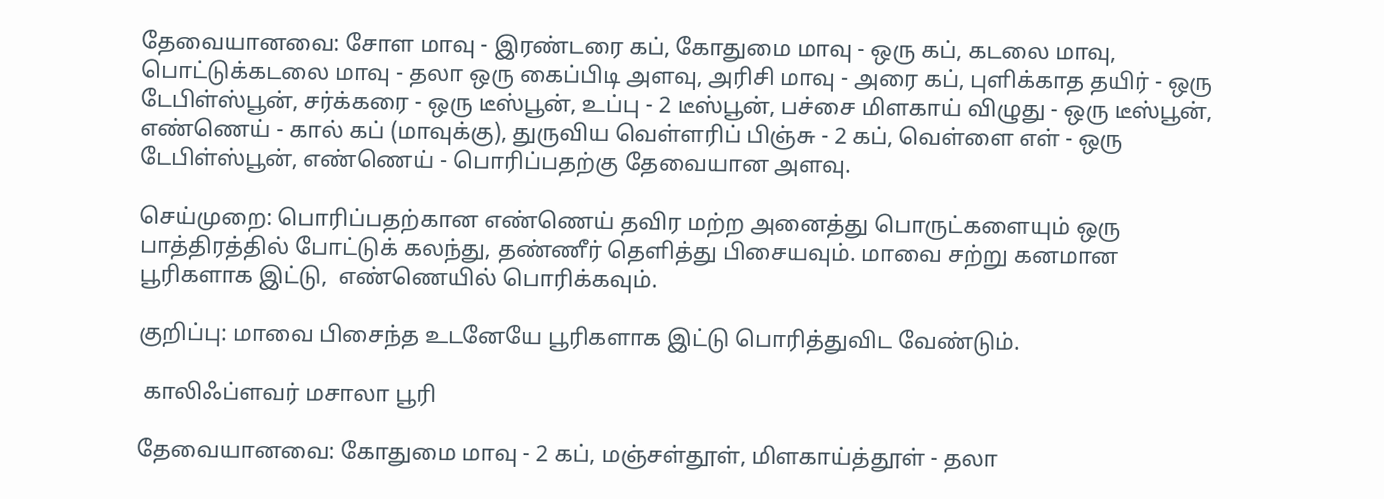தேவையானவை: சோள மாவு - இரண்டரை கப், கோதுமை மாவு - ஒரு கப், கடலை மாவு, பொட்டுக்கடலை மாவு - தலா ஒரு கைப்பிடி அளவு, அரிசி மாவு - அரை கப், புளிக்காத தயிர் - ஒரு டேபிள்ஸ்பூன், சர்க்கரை - ஒரு டீஸ்பூன், உப்பு - 2 டீஸ்பூன், பச்சை மிளகாய் விழுது - ஒரு டீஸ்பூன், எண்ணெய் - கால் கப் (மாவுக்கு), துருவிய வெள்ளரிப் பிஞ்சு - 2 கப், வெள்ளை எள் - ஒரு டேபிள்ஸ்பூன், எண்ணெய் - பொரிப்பதற்கு தேவையான அளவு.

செய்முறை: பொரிப்பதற்கான எண்ணெய் தவிர மற்ற அனைத்து பொருட்களையும் ஒரு பாத்திரத்தில் போட்டுக் கலந்து, தண்ணீர் தெளித்து பிசையவும். மாவை சற்று கனமான பூரிகளாக இட்டு,  எண்ணெயில் பொரிக்கவும்.

குறிப்பு: மாவை பிசைந்த உடனேயே பூரிகளாக இட்டு பொரித்துவிட வேண்டும்.

 காலிஃப்ளவர் மசாலா பூரி

தேவையானவை: கோதுமை மாவு - 2 கப், மஞ்சள்தூள், மிளகாய்த்தூள் - தலா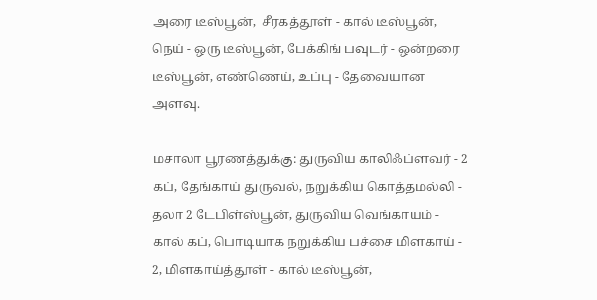அரை டீஸ்பூன்,  சீரகத்தூள் - கால் டீஸ்பூன், நெய் - ஒரு டீஸ்பூன், பேக்கிங் பவுடர் - ஒன்றரை டீஸ்பூன், எண்ணெய், உப்பு - தேவையான அளவு.

மசாலா பூரணத்துக்கு: துருவிய காலிஃப்ளவர் - 2 கப், தேங்காய் துருவல், நறுக்கிய கொத்தமல்லி - தலா 2 டேபிள்ஸ்பூன், துருவிய வெங்காயம் - கால் கப், பொடியாக நறுக்கிய பச்சை மிளகாய் - 2, மிளகாய்த்தூள் - கால் டீஸ்பூன்,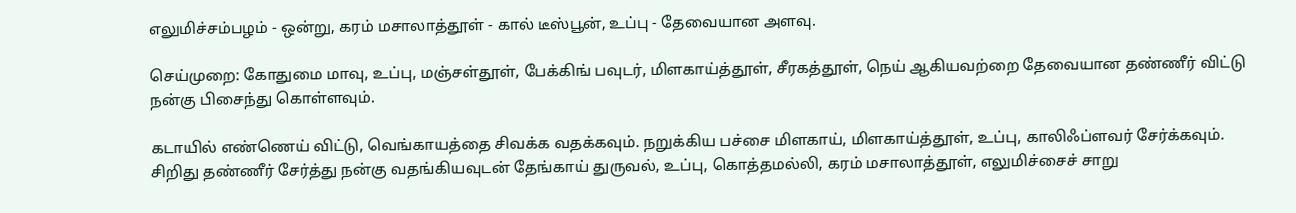எலுமிச்சம்பழம் - ஒன்று, கரம் மசாலாத்தூள் - கால் டீஸ்பூன், உப்பு - தேவையான அளவு.

செய்முறை: கோதுமை மாவு, உப்பு, மஞ்சள்தூள், பேக்கிங் பவுடர், மிளகாய்த்தூள், சீரகத்தூள், நெய் ஆகியவற்றை தேவையான தண்ணீர் விட்டு நன்கு பிசைந்து கொள்ளவும்.

கடாயில் எண்ணெய் விட்டு, வெங்காயத்தை சிவக்க வதக்கவும். நறுக்கிய பச்சை மிளகாய், மிளகாய்த்தூள், உப்பு, காலிஃப்ளவர் சேர்க்கவும். சிறிது தண்ணீர் சேர்த்து நன்கு வதங்கியவுடன் தேங்காய் துருவல், உப்பு, கொத்தமல்லி, கரம் மசாலாத்தூள், எலுமிச்சைச் சாறு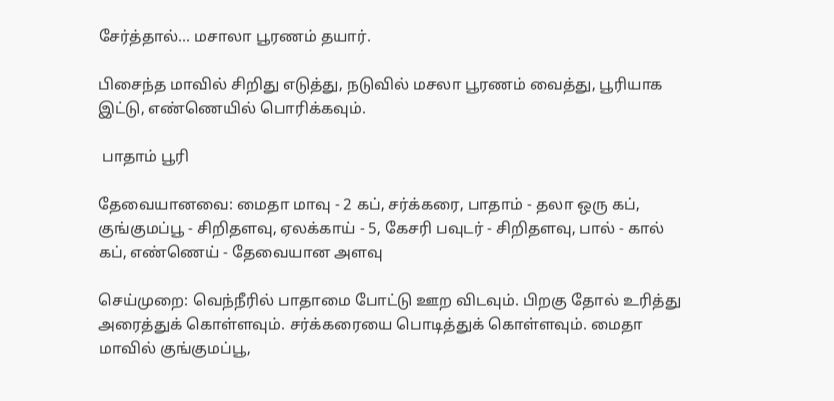சேர்த்தால்... மசாலா பூரணம் தயார்.

பிசைந்த மாவில் சிறிது எடுத்து, நடுவில் மசலா பூரணம் வைத்து, பூரியாக இட்டு, எண்ணெயில் பொரிக்கவும்.

 பாதாம் பூரி

தேவையானவை: மைதா மாவு - 2 கப், சர்க்கரை, பாதாம் - தலா ஒரு கப், குங்குமப்பூ - சிறிதளவு, ஏலக்காய் - 5, கேசரி பவுடர் - சிறிதளவு, பால் - கால் கப், எண்ணெய் - தேவையான அளவு

செய்முறை: வெந்நீரில் பாதாமை போட்டு ஊற விடவும். பிறகு தோல் உரித்து அரைத்துக் கொள்ளவும். சர்க்கரையை பொடித்துக் கொள்ளவும். மைதா மாவில் குங்குமப்பூ,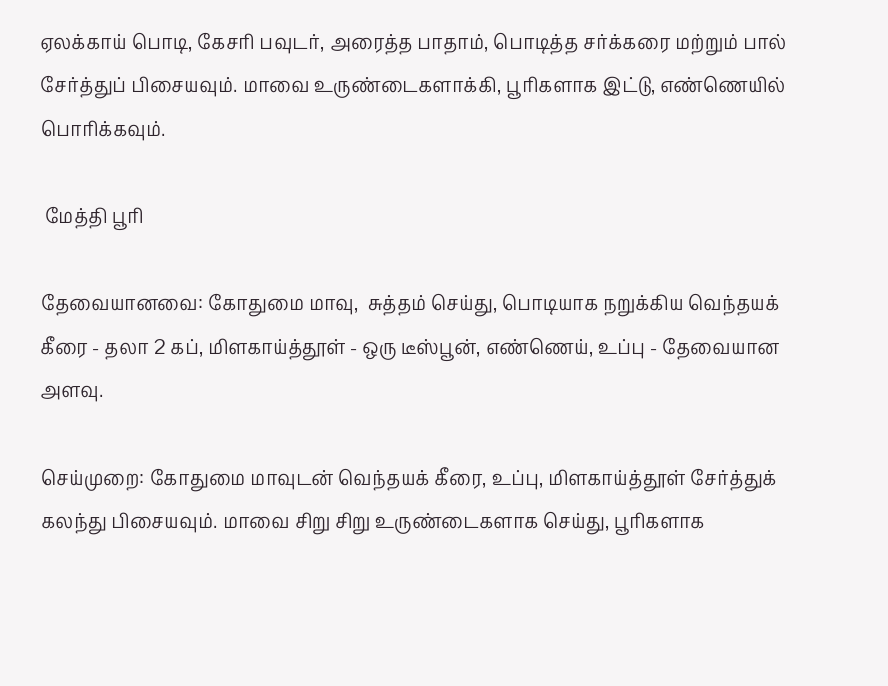ஏலக்காய் பொடி, கேசரி பவுடர், அரைத்த பாதாம், பொடித்த சர்க்கரை மற்றும் பால் சேர்த்துப் பிசையவும். மாவை உருண்டைகளாக்கி, பூரிகளாக இட்டு, எண்ணெயில் பொரிக்கவும்.

 மேத்தி பூரி

தேவையானவை: கோதுமை மாவு,  சுத்தம் செய்து, பொடியாக நறுக்கிய வெந்தயக் கீரை - தலா 2 கப், மிளகாய்த்தூள் - ஒரு டீஸ்பூன், எண்ணெய், உப்பு - தேவையான அளவு.

செய்முறை: கோதுமை மாவுடன் வெந்தயக் கீரை, உப்பு, மிளகாய்த்தூள் சேர்த்துக் கலந்து பிசையவும். மாவை சிறு சிறு உருண்டைகளாக செய்து, பூரிகளாக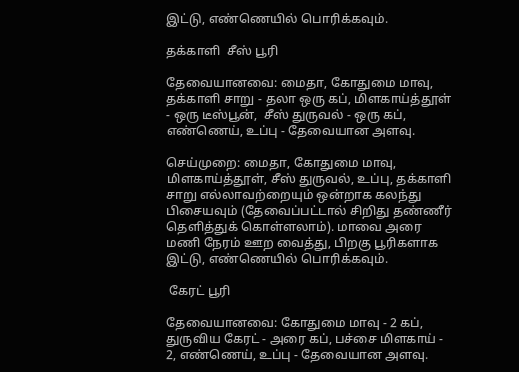இட்டு, எண்ணெயில் பொரிக்கவும்.

தக்காளி  சீஸ் பூரி

தேவையானவை: மைதா, கோதுமை மாவு, தக்காளி சாறு - தலா ஒரு கப், மிளகாய்த்தூள் - ஒரு டீஸ்பூன்,  சீஸ் துருவல் - ஒரு கப், எண்ணெய், உப்பு - தேவையான அளவு.

செய்முறை: மைதா, கோதுமை மாவு, மிளகாய்த்தூள், சீஸ் துருவல், உப்பு, தக்காளி சாறு எல்லாவற்றையும் ஒன்றாக கலந்து பிசையவும் (தேவைப்பட்டால் சிறிது தண்ணீர் தெளித்துக் கொள்ளலாம்). மாவை அரை மணி நேரம் ஊற வைத்து, பிறகு பூரிகளாக இட்டு, எண்ணெயில் பொரிக்கவும்.

 கேரட் பூரி

தேவையானவை: கோதுமை மாவு - 2 கப், துருவிய கேரட் - அரை கப், பச்சை மிளகாய் - 2, எண்ணெய், உப்பு - தேவையான அளவு.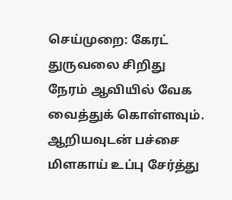செய்முறை: கேரட் துருவலை சிறிது நேரம் ஆவியில் வேக வைத்துக் கொள்ளவும். ஆறியவுடன் பச்சை மிளகாய் உப்பு சேர்த்து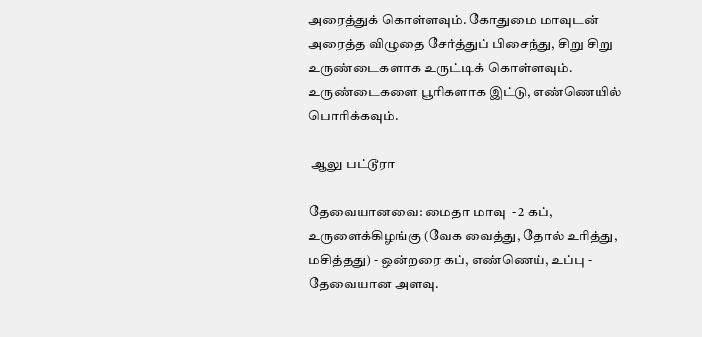அரைத்துக் கொள்ளவும். கோதுமை மாவுடன் அரைத்த விழுதை சேர்த்துப் பிசைந்து, சிறு சிறு உருண்டைகளாக உருட்டிக் கொள்ளவும். உருண்டைகளை பூரிகளாக இட்டு, எண்ணெயில் பொரிக்கவும்.

 ஆலு பட்டூரா

தேவையானவை: மைதா மாவு  - 2 கப், உருளைக்கிழங்கு (வேக வைத்து, தோல் உரித்து, மசித்தது) - ஒன்றரை கப், எண்ணெய், உப்பு - தேவையான அளவு.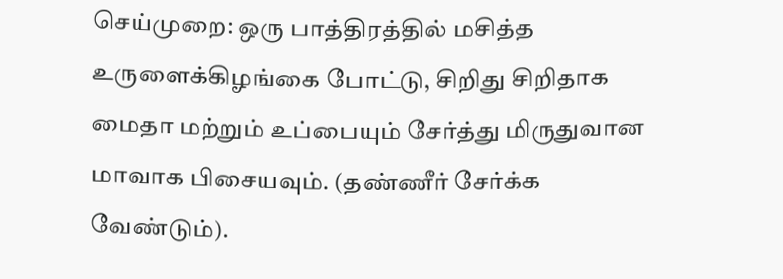செய்முறை: ஒரு பாத்திரத்தில் மசித்த உருளைக்கிழங்கை போட்டு, சிறிது சிறிதாக மைதா மற்றும் உப்பையும் சேர்த்து மிருதுவான மாவாக பிசையவும். (தண்ணீர் சேர்க்க வேண்டும்).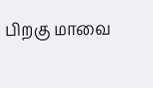பிறகு மாவை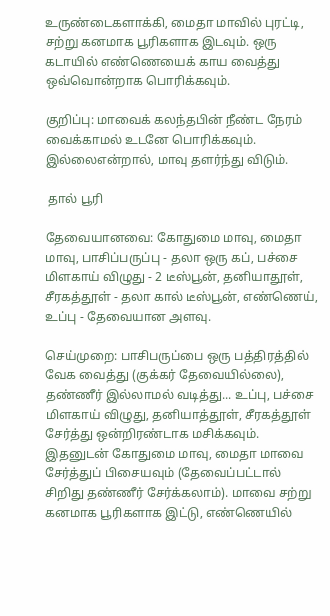உருண்டைகளாக்கி, மைதா மாவில் புரட்டி, சற்று கனமாக பூரிகளாக இடவும். ஒரு கடாயில் எண்ணெயைக் காய வைத்து ஒவ்வொன்றாக பொரிக்கவும்.

குறிப்பு: மாவைக் கலந்தபின் நீண்ட நேரம் வைக்காமல் உடனே பொரிக்கவும். இல்லைஎன்றால், மாவு தளர்ந்து விடும்.

 தால் பூரி

தேவையானவை: கோதுமை மாவு, மைதா மாவு, பாசிப்பருப்பு - தலா ஒரு கப், பச்சை மிளகாய் விழுது - 2 டீஸ்பூன், தனியாதூள், சீரகத்தூள் - தலா கால் டீஸ்பூன், எண்ணெய், உப்பு - தேவையான அளவு.

செய்முறை: பாசிபருப்பை ஒரு பத்திரத்தில் வேக வைத்து (குக்கர் தேவையில்லை), தண்ணீர் இல்லாமல் வடித்து... உப்பு, பச்சை மிளகாய் விழுது, தனியாத்தூள், சீரகத்தூள் சேர்த்து ஒன்றிரண்டாக மசிக்கவும். இதனுடன் கோதுமை மாவு, மைதா மாவை சேர்த்துப் பிசையவும் (தேவைப்பட்டால் சிறிது தண்ணீர் சேர்க்கலாம்). மாவை சற்று கனமாக பூரிகளாக இட்டு, எண்ணெயில்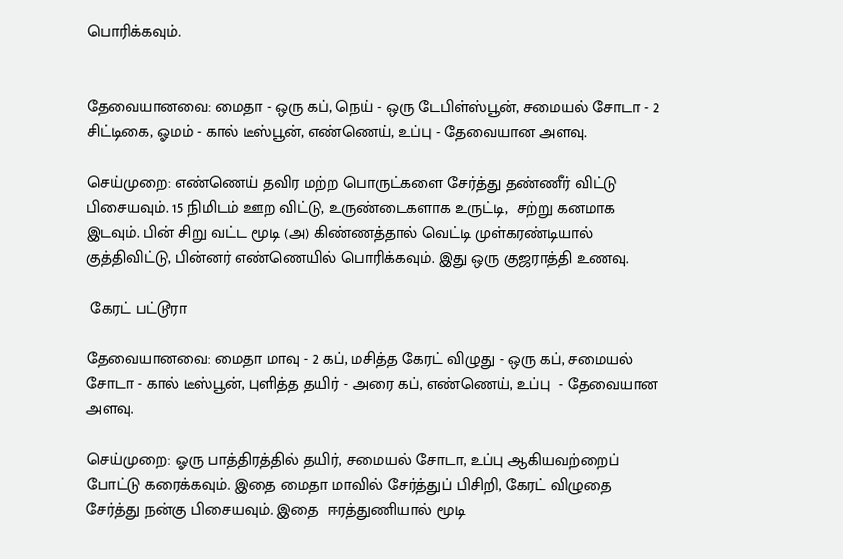பொரிக்கவும்.


தேவையானவை: மைதா - ஒரு கப், நெய் - ஒரு டேபிள்ஸ்பூன், சமையல் சோடா - 2 சிட்டிகை, ஓமம் - கால் டீஸ்பூன், எண்ணெய், உப்பு - தேவையான அளவு.

செய்முறை: எண்ணெய் தவிர மற்ற பொருட்களை சேர்த்து தண்ணீர் விட்டு பிசையவும். 15 நிமிடம் ஊற விட்டு, உருண்டைகளாக உருட்டி,  சற்று கனமாக இடவும். பின் சிறு வட்ட மூடி (அ) கிண்ணத்தால் வெட்டி முள்கரண்டியால் குத்திவிட்டு, பின்னர் எண்ணெயில் பொரிக்கவும். இது ஒரு குஜராத்தி உணவு.

 கேரட் பட்டூரா

தேவையானவை: மைதா மாவு - 2 கப், மசித்த கேரட் விழுது - ஒரு கப், சமையல் சோடா - கால் டீஸ்பூன், புளித்த தயிர் - அரை கப், எண்ணெய், உப்பு  - தேவையான அளவு.

செய்முறை: ஓரு பாத்திரத்தில் தயிர், சமையல் சோடா, உப்பு ஆகியவற்றைப் போட்டு கரைக்கவும். இதை மைதா மாவில் சேர்த்துப் பிசிறி, கேரட் விழுதை சேர்த்து நன்கு பிசையவும். இதை  ஈரத்துணியால் மூடி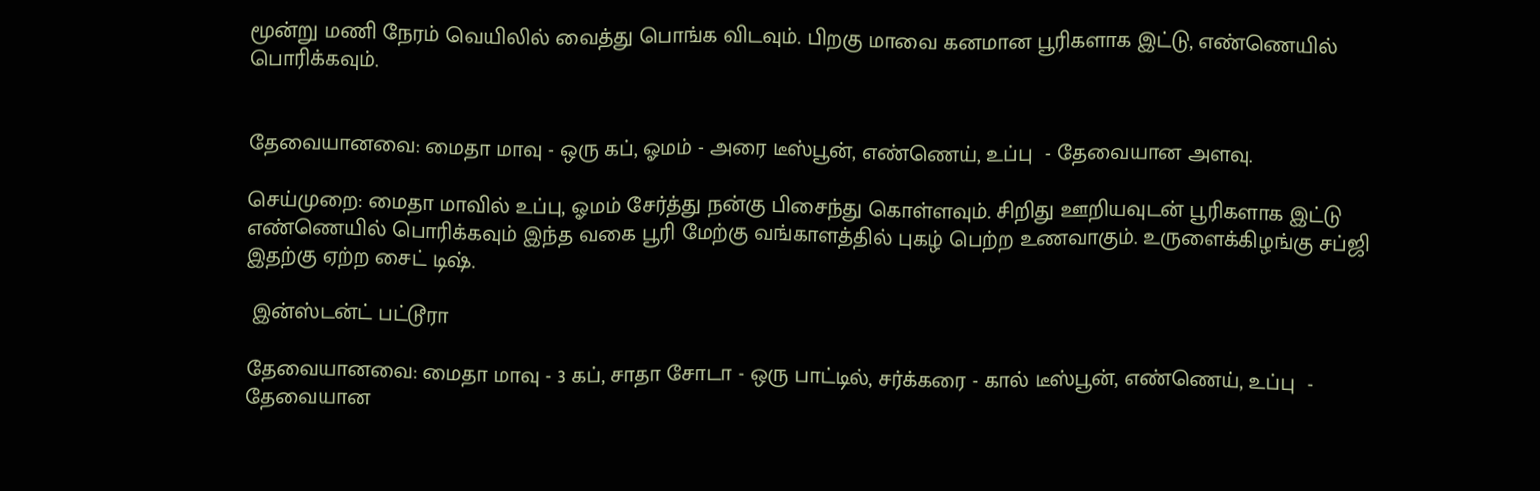மூன்று மணி நேரம் வெயிலில் வைத்து பொங்க விடவும். பிறகு மாவை கனமான பூரிகளாக இட்டு, எண்ணெயில் பொரிக்கவும்.


தேவையானவை: மைதா மாவு - ஒரு கப், ஓமம் - அரை டீஸ்பூன், எண்ணெய், உப்பு  - தேவையான அளவு.

செய்முறை: மைதா மாவில் உப்பு, ஓமம் சேர்த்து நன்கு பிசைந்து கொள்ளவும். சிறிது ஊறியவுடன் பூரிகளாக இட்டு எண்ணெயில் பொரிக்கவும் இந்த வகை பூரி மேற்கு வங்காளத்தில் புகழ் பெற்ற உணவாகும். உருளைக்கிழங்கு சப்ஜி இதற்கு ஏற்ற சைட் டிஷ்.

 இன்ஸ்டன்ட் பட்டூரா

தேவையானவை: மைதா மாவு - 3 கப், சாதா சோடா - ஒரு பாட்டில், சர்க்கரை - கால் டீஸ்பூன், எண்ணெய், உப்பு  - தேவையான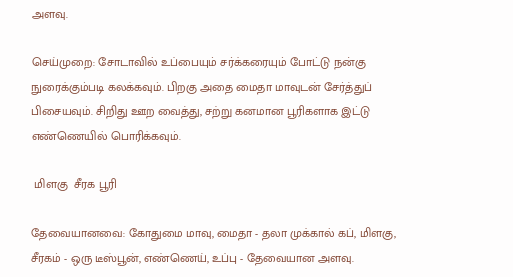அளவு.

செய்முறை: சோடாவில் உப்பையும் சர்க்கரையும் போட்டு நன்கு நுரைக்கும்படி கலக்கவும். பிறகு அதை மைதா மாவுடன் சேர்த்துப் பிசையவும். சிறிது ஊற வைத்து, சற்று கனமான பூரிகளாக இட்டு எண்ணெயில் பொரிக்கவும்.

 மிளகு  சீரக பூரி

தேவையானவை: கோதுமை மாவு, மைதா - தலா முக்கால் கப், மிளகு, சீரகம் - ஒரு டீஸ்பூன், எண்ணெய், உப்பு - தேவையான அளவு.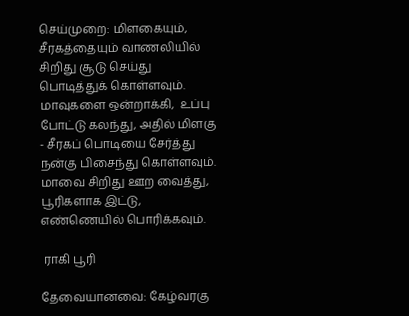செய்முறை: மிளகையும், சீரகத்தையும் வாணலியில் சிறிது சூடு செய்து பொடித்துக் கொள்ளவும். மாவுகளை ஒன்றாக்கி,  உப்பு போட்டு கலந்து, அதில் மிளகு - சீரகப் பொடியை சேர்த்து நன்கு பிசைந்து கொள்ளவும். மாவை சிறிது ஊற வைத்து, பூரிகளாக இட்டு, எண்ணெயில் பொரிக்கவும்.

 ராகி பூரி

தேவையானவை: கேழ்வரகு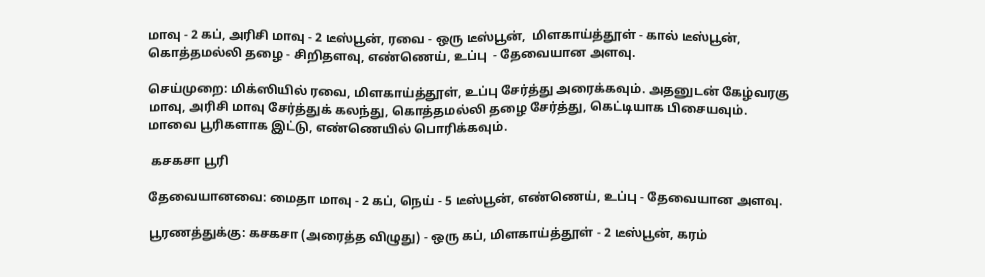மாவு - 2 கப், அரிசி மாவு - 2 டீஸ்பூன், ரவை - ஒரு டீஸ்பூன்,  மிளகாய்த்தூள் - கால் டீஸ்பூன், கொத்தமல்லி தழை - சிறிதளவு, எண்ணெய், உப்பு  - தேவையான அளவு.

செய்முறை: மிக்ஸியில் ரவை, மிளகாய்த்தூள், உப்பு சேர்த்து அரைக்கவும். அதனுடன் கேழ்வரகு மாவு, அரிசி மாவு சேர்த்துக் கலந்து, கொத்தமல்லி தழை சேர்த்து, கெட்டியாக பிசையவும். மாவை பூரிகளாக இட்டு, எண்ணெயில் பொரிக்கவும்.

 கசகசா பூரி

தேவையானவை: மைதா மாவு - 2 கப், நெய் - 5 டீஸ்பூன், எண்ணெய், உப்பு - தேவையான அளவு.

பூரணத்துக்கு: கசகசா (அரைத்த விழுது) - ஒரு கப், மிளகாய்த்தூள் - 2 டீஸ்பூன், கரம்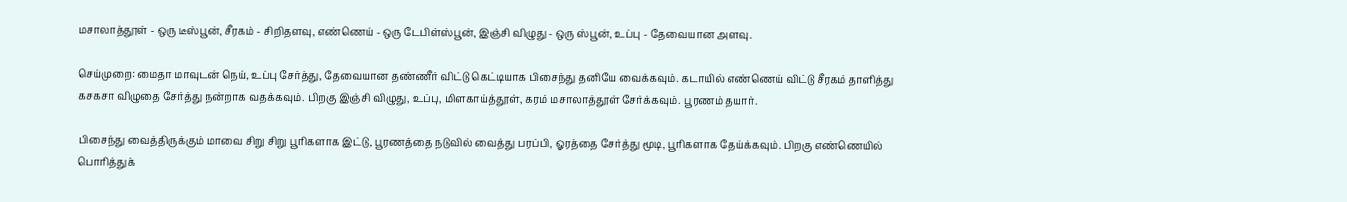மசாலாத்தூள் - ஒரு டீஸ்பூன், சீரகம் - சிறிதளவு, எண்ணெய் - ஒரு டேபிள்ஸ்பூன், இஞ்சி விழுது - ஒரு ஸ்பூன், உப்பு - தேவையான அளவு.

செய்முறை: மைதா மாவுடன் நெய், உப்பு சேர்த்து, தேவையான தண்ணீர் விட்டு கெட்டியாக பிசைந்து தனியே வைக்கவும். கடாயில் எண்ணெய் விட்டு சீரகம் தாளித்து கசகசா விழுதை சேர்த்து நன்றாக வதக்கவும். பிறகு இஞ்சி விழுது, உப்பு, மிளகாய்த்தூள், கரம் மசாலாத்தூள் சேர்க்கவும். பூரணம் தயார்.

பிசைந்து வைத்திருக்கும் மாவை சிறு சிறு பூரிகளாக இட்டு, பூரணத்தை நடுவில் வைத்து பரப்பி, ஓரத்தை சேர்த்து மூடி, பூரிகளாக தேய்க்கவும். பிறகு எண்ணெயில் பொரித்துக்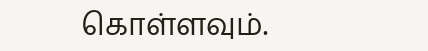கொள்ளவும்.